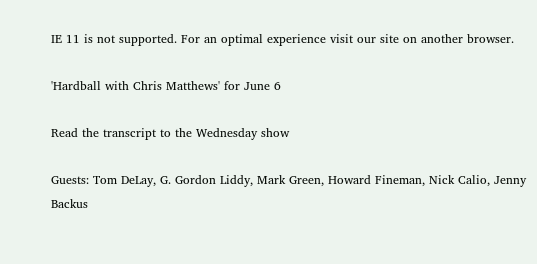IE 11 is not supported. For an optimal experience visit our site on another browser.

'Hardball with Chris Matthews' for June 6

Read the transcript to the Wednesday show

Guests: Tom DeLay, G. Gordon Liddy, Mark Green, Howard Fineman, Nick Calio, Jenny Backus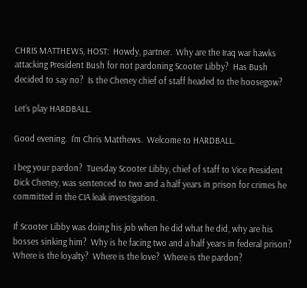CHRIS MATTHEWS, HOST:  Howdy, partner.  Why are the Iraq war hawks attacking President Bush for not pardoning Scooter Libby?  Has Bush decided to say no?  Is the Cheney chief of staff headed to the hoosegow?

Let‘s play HARDBALL.

Good evening.  I‘m Chris Matthews.  Welcome to HARDBALL.

I beg your pardon?  Tuesday Scooter Libby, chief of staff to Vice President Dick Cheney, was sentenced to two and a half years in prison for crimes he committed in the CIA leak investigation.

If Scooter Libby was doing his job when he did what he did, why are his bosses sinking him?  Why is he facing two and a half years in federal prison?  Where is the loyalty?  Where is the love?  Where is the pardon?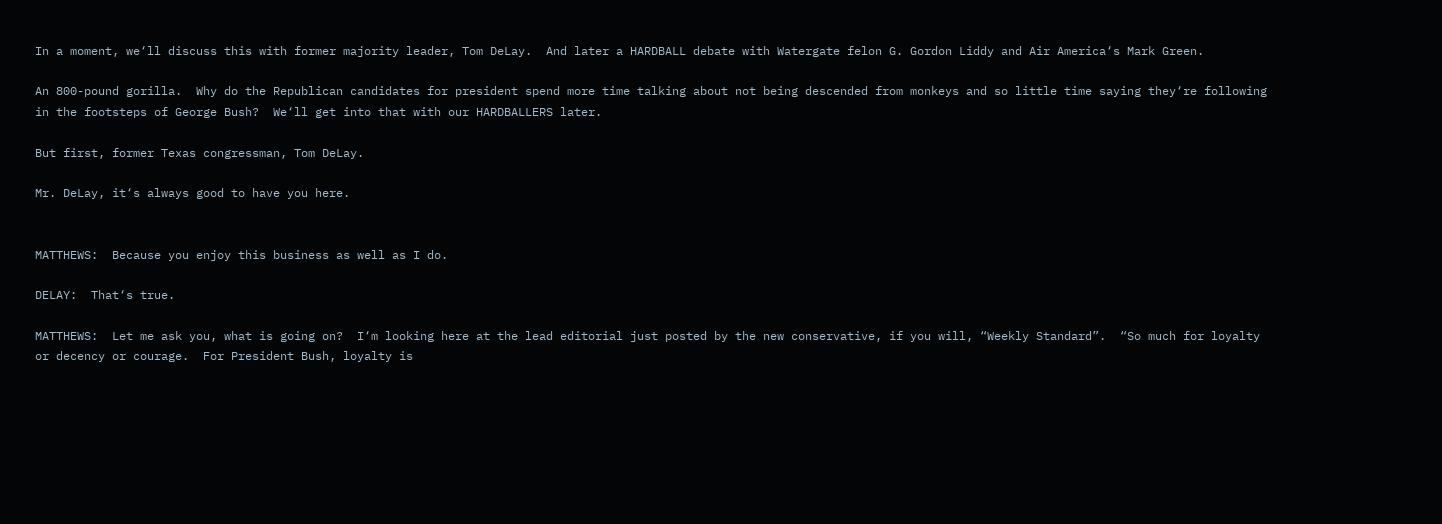In a moment, we‘ll discuss this with former majority leader, Tom DeLay.  And later a HARDBALL debate with Watergate felon G. Gordon Liddy and Air America‘s Mark Green.

An 800-pound gorilla.  Why do the Republican candidates for president spend more time talking about not being descended from monkeys and so little time saying they‘re following in the footsteps of George Bush?  We‘ll get into that with our HARDBALLERS later.

But first, former Texas congressman, Tom DeLay.

Mr. DeLay, it‘s always good to have you here.


MATTHEWS:  Because you enjoy this business as well as I do.

DELAY:  That‘s true.

MATTHEWS:  Let me ask you, what is going on?  I‘m looking here at the lead editorial just posted by the new conservative, if you will, “Weekly Standard”.  “So much for loyalty or decency or courage.  For President Bush, loyalty is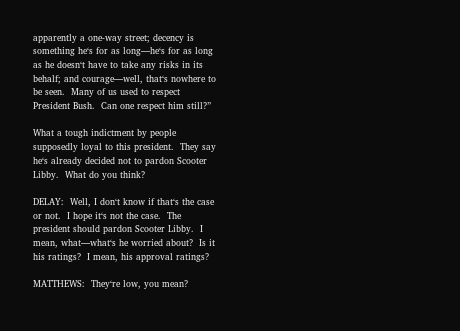apparently a one-way street; decency is something he‘s for as long—he‘s for as long as he doesn‘t have to take any risks in its behalf; and courage—well, that‘s nowhere to be seen.  Many of us used to respect President Bush.  Can one respect him still?”

What a tough indictment by people supposedly loyal to this president.  They say he‘s already decided not to pardon Scooter Libby.  What do you think?

DELAY:  Well, I don‘t know if that‘s the case or not.  I hope it‘s not the case.  The president should pardon Scooter Libby.  I mean, what—what‘s he worried about?  Is it his ratings?  I mean, his approval ratings?

MATTHEWS:  They‘re low, you mean?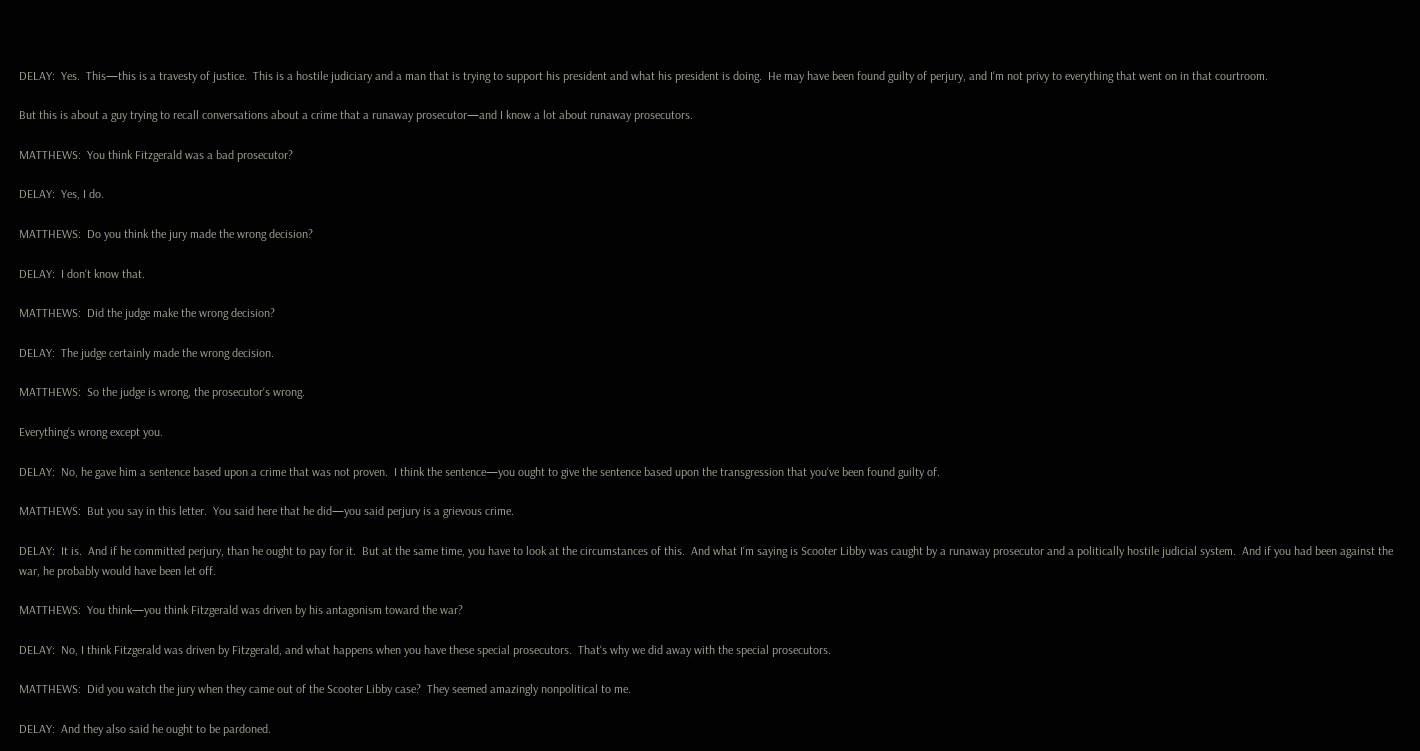DELAY:  Yes.  This—this is a travesty of justice.  This is a hostile judiciary and a man that is trying to support his president and what his president is doing.  He may have been found guilty of perjury, and I‘m not privy to everything that went on in that courtroom.

But this is about a guy trying to recall conversations about a crime that a runaway prosecutor—and I know a lot about runaway prosecutors.

MATTHEWS:  You think Fitzgerald was a bad prosecutor?

DELAY:  Yes, I do.

MATTHEWS:  Do you think the jury made the wrong decision?

DELAY:  I don‘t know that.

MATTHEWS:  Did the judge make the wrong decision?

DELAY:  The judge certainly made the wrong decision.

MATTHEWS:  So the judge is wrong, the prosecutor‘s wrong.

Everything‘s wrong except you.

DELAY:  No, he gave him a sentence based upon a crime that was not proven.  I think the sentence—you ought to give the sentence based upon the transgression that you‘ve been found guilty of.

MATTHEWS:  But you say in this letter.  You said here that he did—you said perjury is a grievous crime.

DELAY:  It is.  And if he committed perjury, than he ought to pay for it.  But at the same time, you have to look at the circumstances of this.  And what I‘m saying is Scooter Libby was caught by a runaway prosecutor and a politically hostile judicial system.  And if you had been against the war, he probably would have been let off.

MATTHEWS:  You think—you think Fitzgerald was driven by his antagonism toward the war?

DELAY:  No, I think Fitzgerald was driven by Fitzgerald, and what happens when you have these special prosecutors.  That‘s why we did away with the special prosecutors.

MATTHEWS:  Did you watch the jury when they came out of the Scooter Libby case?  They seemed amazingly nonpolitical to me.

DELAY:  And they also said he ought to be pardoned.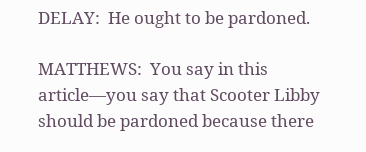DELAY:  He ought to be pardoned.

MATTHEWS:  You say in this article—you say that Scooter Libby should be pardoned because there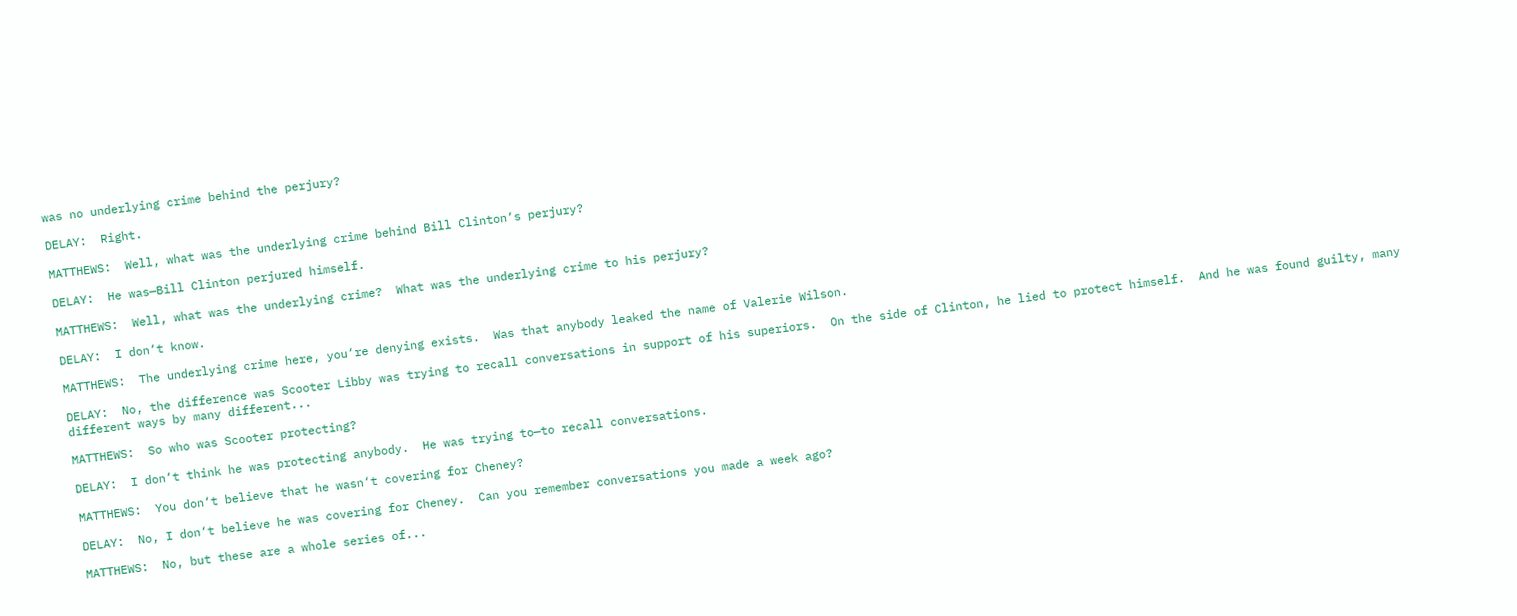was no underlying crime behind the perjury?

DELAY:  Right.

MATTHEWS:  Well, what was the underlying crime behind Bill Clinton‘s perjury?

DELAY:  He was—Bill Clinton perjured himself.

MATTHEWS:  Well, what was the underlying crime?  What was the underlying crime to his perjury?

DELAY:  I don‘t know.

MATTHEWS:  The underlying crime here, you‘re denying exists.  Was that anybody leaked the name of Valerie Wilson.

DELAY:  No, the difference was Scooter Libby was trying to recall conversations in support of his superiors.  On the side of Clinton, he lied to protect himself.  And he was found guilty, many different ways by many different...

MATTHEWS:  So who was Scooter protecting?

DELAY:  I don‘t think he was protecting anybody.  He was trying to—to recall conversations.

MATTHEWS:  You don‘t believe that he wasn‘t covering for Cheney?

DELAY:  No, I don‘t believe he was covering for Cheney.  Can you remember conversations you made a week ago?

MATTHEWS:  No, but these are a whole series of...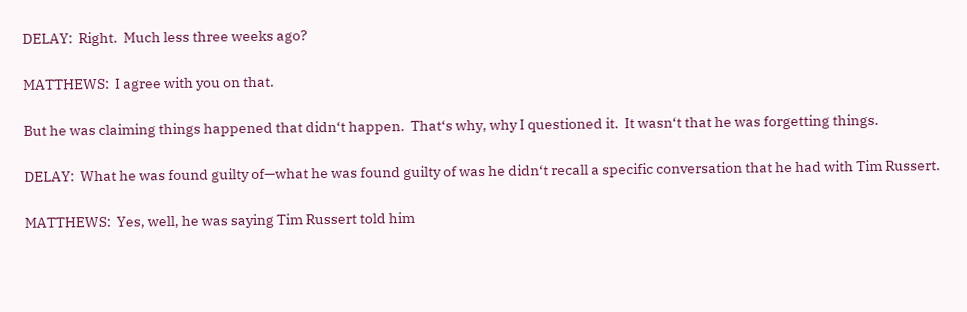DELAY:  Right.  Much less three weeks ago?

MATTHEWS:  I agree with you on that.

But he was claiming things happened that didn‘t happen.  That‘s why, why I questioned it.  It wasn‘t that he was forgetting things.

DELAY:  What he was found guilty of—what he was found guilty of was he didn‘t recall a specific conversation that he had with Tim Russert.

MATTHEWS:  Yes, well, he was saying Tim Russert told him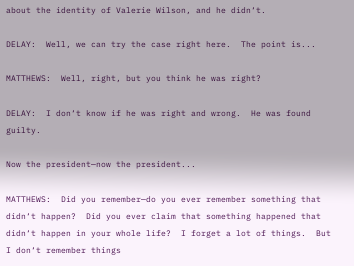about the identity of Valerie Wilson, and he didn‘t.

DELAY:  Well, we can try the case right here.  The point is...

MATTHEWS:  Well, right, but you think he was right?

DELAY:  I don‘t know if he was right and wrong.  He was found guilty.

Now the president—now the president...

MATTHEWS:  Did you remember—do you ever remember something that didn‘t happen?  Did you ever claim that something happened that didn‘t happen in your whole life?  I forget a lot of things.  But I don‘t remember things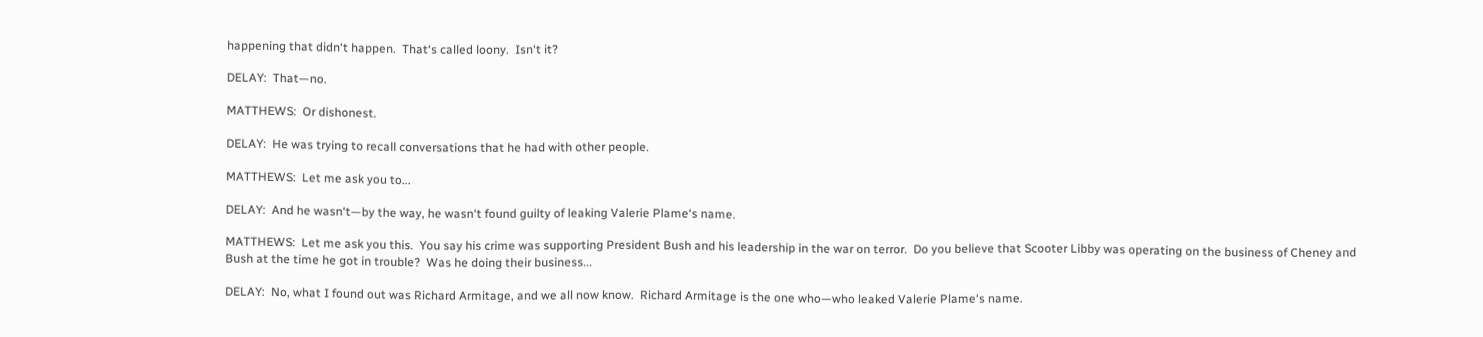happening that didn‘t happen.  That‘s called loony.  Isn‘t it?

DELAY:  That—no.

MATTHEWS:  Or dishonest.

DELAY:  He was trying to recall conversations that he had with other people.

MATTHEWS:  Let me ask you to...

DELAY:  And he wasn‘t—by the way, he wasn‘t found guilty of leaking Valerie Plame‘s name.

MATTHEWS:  Let me ask you this.  You say his crime was supporting President Bush and his leadership in the war on terror.  Do you believe that Scooter Libby was operating on the business of Cheney and Bush at the time he got in trouble?  Was he doing their business...

DELAY:  No, what I found out was Richard Armitage, and we all now know.  Richard Armitage is the one who—who leaked Valerie Plame‘s name.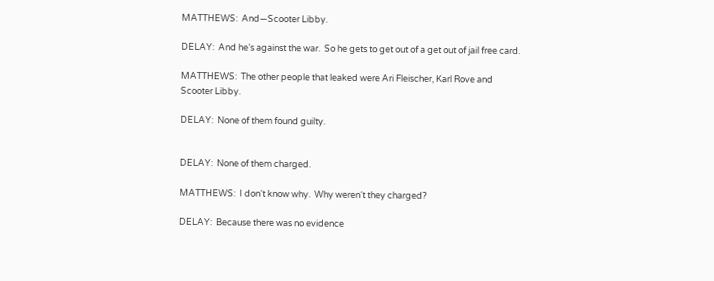MATTHEWS:  And—Scooter Libby.

DELAY:  And he‘s against the war.  So he gets to get out of a get out of jail free card.

MATTHEWS:  The other people that leaked were Ari Fleischer, Karl Rove and Scooter Libby.

DELAY:  None of them found guilty.


DELAY:  None of them charged.

MATTHEWS:  I don‘t know why.  Why weren‘t they charged?

DELAY:  Because there was no evidence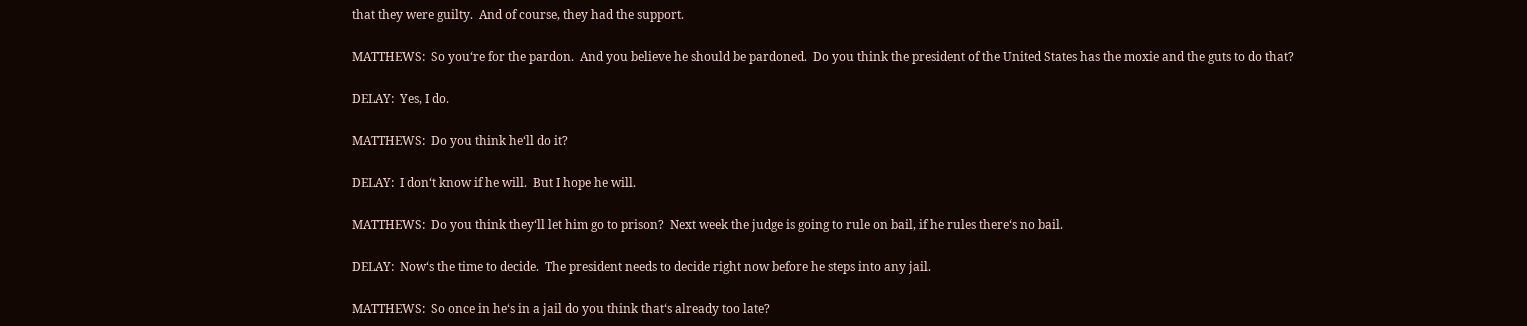that they were guilty.  And of course, they had the support.

MATTHEWS:  So you‘re for the pardon.  And you believe he should be pardoned.  Do you think the president of the United States has the moxie and the guts to do that?

DELAY:  Yes, I do.

MATTHEWS:  Do you think he‘ll do it?

DELAY:  I don‘t know if he will.  But I hope he will.

MATTHEWS:  Do you think they‘ll let him go to prison?  Next week the judge is going to rule on bail, if he rules there‘s no bail.

DELAY:  Now‘s the time to decide.  The president needs to decide right now before he steps into any jail.

MATTHEWS:  So once in he‘s in a jail do you think that‘s already too late?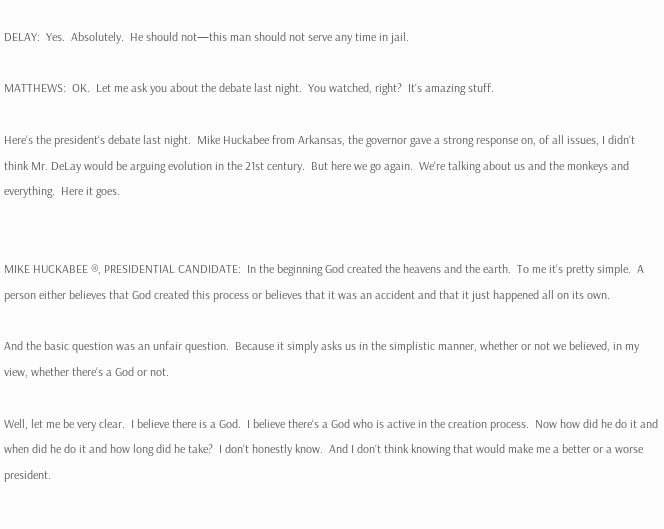DELAY:  Yes.  Absolutely.  He should not—this man should not serve any time in jail.

MATTHEWS:  OK.  Let me ask you about the debate last night.  You watched, right?  It‘s amazing stuff.

Here‘s the president‘s debate last night.  Mike Huckabee from Arkansas, the governor gave a strong response on, of all issues, I didn‘t think Mr. DeLay would be arguing evolution in the 21st century.  But here we go again.  We‘re talking about us and the monkeys and everything.  Here it goes.


MIKE HUCKABEE ®, PRESIDENTIAL CANDIDATE:  In the beginning God created the heavens and the earth.  To me it‘s pretty simple.  A person either believes that God created this process or believes that it was an accident and that it just happened all on its own.

And the basic question was an unfair question.  Because it simply asks us in the simplistic manner, whether or not we believed, in my view, whether there‘s a God or not.

Well, let me be very clear.  I believe there is a God.  I believe there‘s a God who is active in the creation process.  Now how did he do it and when did he do it and how long did he take?  I don‘t honestly know.  And I don‘t think knowing that would make me a better or a worse president.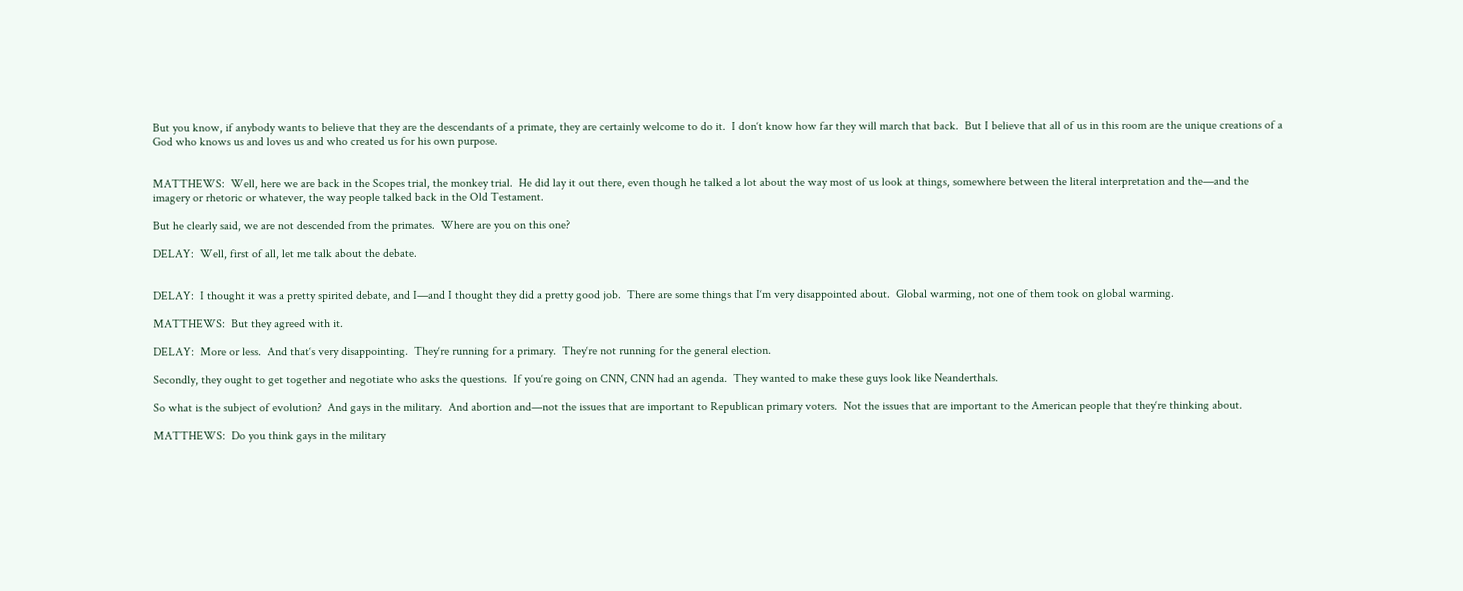But you know, if anybody wants to believe that they are the descendants of a primate, they are certainly welcome to do it.  I don‘t know how far they will march that back.  But I believe that all of us in this room are the unique creations of a God who knows us and loves us and who created us for his own purpose.


MATTHEWS:  Well, here we are back in the Scopes trial, the monkey trial.  He did lay it out there, even though he talked a lot about the way most of us look at things, somewhere between the literal interpretation and the—and the imagery or rhetoric or whatever, the way people talked back in the Old Testament.

But he clearly said, we are not descended from the primates.  Where are you on this one?

DELAY:  Well, first of all, let me talk about the debate.


DELAY:  I thought it was a pretty spirited debate, and I—and I thought they did a pretty good job.  There are some things that I‘m very disappointed about.  Global warming, not one of them took on global warming.

MATTHEWS:  But they agreed with it.

DELAY:  More or less.  And that‘s very disappointing.  They‘re running for a primary.  They‘re not running for the general election.

Secondly, they ought to get together and negotiate who asks the questions.  If you‘re going on CNN, CNN had an agenda.  They wanted to make these guys look like Neanderthals.

So what is the subject of evolution?  And gays in the military.  And abortion and—not the issues that are important to Republican primary voters.  Not the issues that are important to the American people that they‘re thinking about.

MATTHEWS:  Do you think gays in the military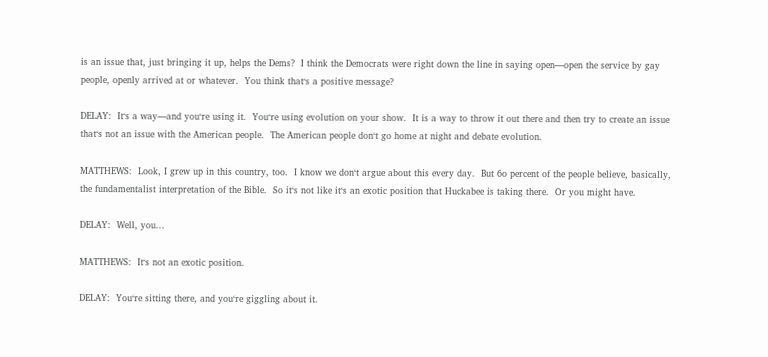is an issue that, just bringing it up, helps the Dems?  I think the Democrats were right down the line in saying open—open the service by gay people, openly arrived at or whatever.  You think that‘s a positive message?

DELAY:  It‘s a way—and you‘re using it.  You‘re using evolution on your show.  It is a way to throw it out there and then try to create an issue that‘s not an issue with the American people.  The American people don‘t go home at night and debate evolution.

MATTHEWS:  Look, I grew up in this country, too.  I know we don‘t argue about this every day.  But 6o percent of the people believe, basically, the fundamentalist interpretation of the Bible.  So it‘s not like it‘s an exotic position that Huckabee is taking there.  Or you might have.

DELAY:  Well, you...

MATTHEWS:  It‘s not an exotic position.

DELAY:  You‘re sitting there, and you‘re giggling about it.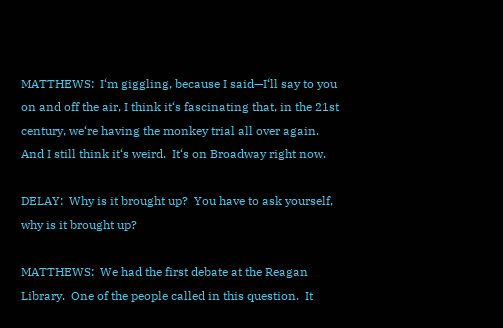MATTHEWS:  I‘m giggling, because I said—I‘ll say to you on and off the air, I think it‘s fascinating that, in the 21st century, we‘re having the monkey trial all over again.  And I still think it‘s weird.  It‘s on Broadway right now.

DELAY:  Why is it brought up?  You have to ask yourself, why is it brought up?

MATTHEWS:  We had the first debate at the Reagan Library.  One of the people called in this question.  It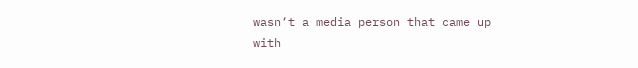wasn‘t a media person that came up with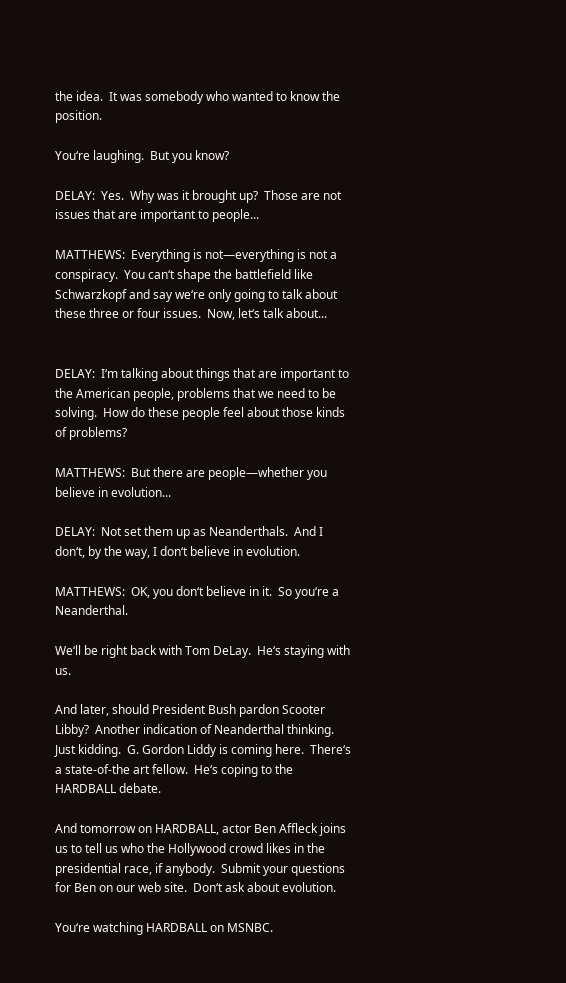the idea.  It was somebody who wanted to know the position.

You‘re laughing.  But you know?

DELAY:  Yes.  Why was it brought up?  Those are not issues that are important to people...

MATTHEWS:  Everything is not—everything is not a conspiracy.  You can‘t shape the battlefield like Schwarzkopf and say we‘re only going to talk about these three or four issues.  Now, let‘s talk about...


DELAY:  I‘m talking about things that are important to the American people, problems that we need to be solving.  How do these people feel about those kinds of problems?

MATTHEWS:  But there are people—whether you believe in evolution...

DELAY:  Not set them up as Neanderthals.  And I don‘t, by the way, I don‘t believe in evolution.

MATTHEWS:  OK, you don‘t believe in it.  So you‘re a Neanderthal.

We‘ll be right back with Tom DeLay.  He‘s staying with us.

And later, should President Bush pardon Scooter Libby?  Another indication of Neanderthal thinking.  Just kidding.  G. Gordon Liddy is coming here.  There‘s a state-of-the art fellow.  He‘s coping to the HARDBALL debate.

And tomorrow on HARDBALL, actor Ben Affleck joins us to tell us who the Hollywood crowd likes in the presidential race, if anybody.  Submit your questions for Ben on our web site.  Don‘t ask about evolution.

You‘re watching HARDBALL on MSNBC.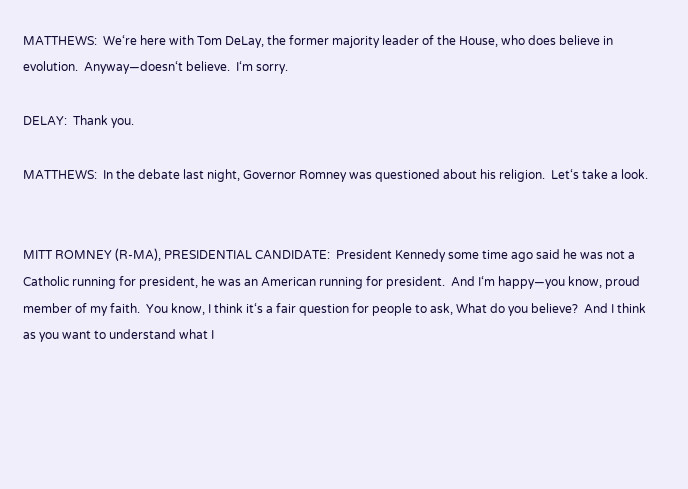MATTHEWS:  We‘re here with Tom DeLay, the former majority leader of the House, who does believe in evolution.  Anyway—doesn‘t believe.  I‘m sorry.

DELAY:  Thank you.

MATTHEWS:  In the debate last night, Governor Romney was questioned about his religion.  Let‘s take a look.


MITT ROMNEY (R-MA), PRESIDENTIAL CANDIDATE:  President Kennedy some time ago said he was not a Catholic running for president, he was an American running for president.  And I‘m happy—you know, proud member of my faith.  You know, I think it‘s a fair question for people to ask, What do you believe?  And I think as you want to understand what I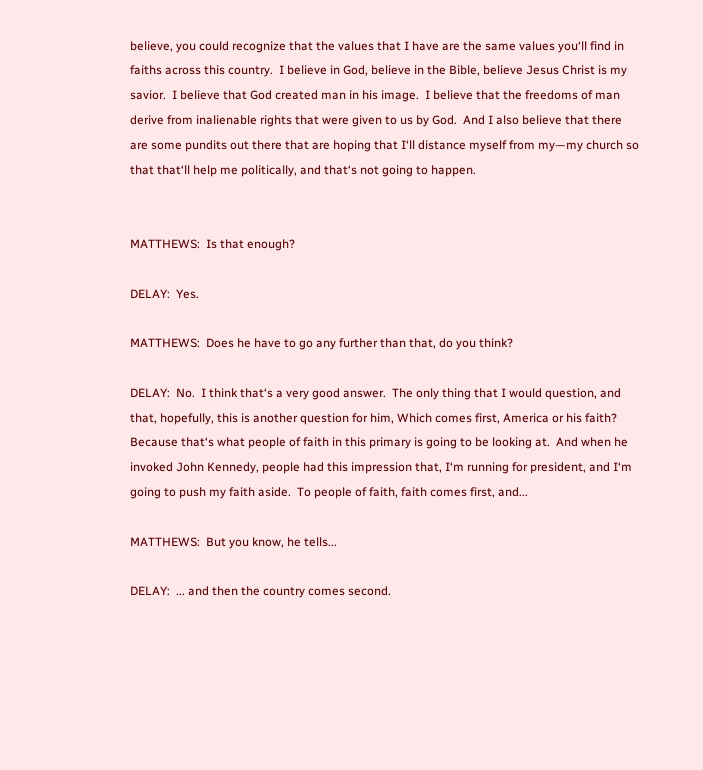believe, you could recognize that the values that I have are the same values you‘ll find in faiths across this country.  I believe in God, believe in the Bible, believe Jesus Christ is my savior.  I believe that God created man in his image.  I believe that the freedoms of man derive from inalienable rights that were given to us by God.  And I also believe that there are some pundits out there that are hoping that I‘ll distance myself from my—my church so that that‘ll help me politically, and that‘s not going to happen.


MATTHEWS:  Is that enough?

DELAY:  Yes.

MATTHEWS:  Does he have to go any further than that, do you think?

DELAY:  No.  I think that‘s a very good answer.  The only thing that I would question, and that, hopefully, this is another question for him, Which comes first, America or his faith?  Because that‘s what people of faith in this primary is going to be looking at.  And when he invoked John Kennedy, people had this impression that, I‘m running for president, and I‘m going to push my faith aside.  To people of faith, faith comes first, and...

MATTHEWS:  But you know, he tells...

DELAY:  ... and then the country comes second.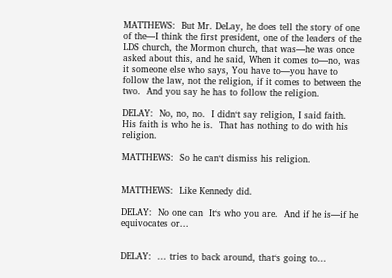MATTHEWS:  But Mr. DeLay, he does tell the story of one of the—I think the first president, one of the leaders of the LDS church, the Mormon church, that was—he was once asked about this, and he said, When it comes to—no, was it someone else who says, You have to—you have to follow the law, not the religion, if it comes to between the two.  And you say he has to follow the religion.

DELAY:  No, no, no.  I didn‘t say religion, I said faith.  His faith is who he is.  That has nothing to do with his religion.

MATTHEWS:  So he can‘t dismiss his religion.


MATTHEWS:  Like Kennedy did.

DELAY:  No one can  It‘s who you are.  And if he is—if he equivocates or...


DELAY:  ... tries to back around, that‘s going to...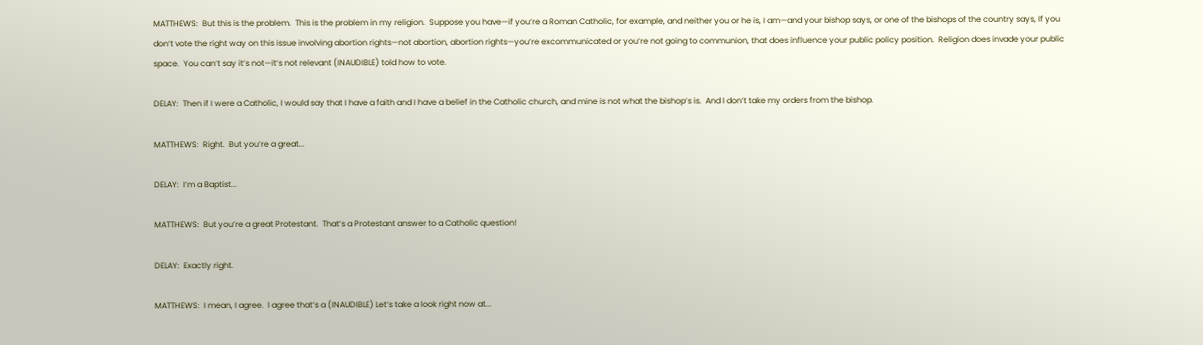MATTHEWS:  But this is the problem.  This is the problem in my religion.  Suppose you have—if you‘re a Roman Catholic, for example, and neither you or he is, I am—and your bishop says, or one of the bishops of the country says, If you don‘t vote the right way on this issue involving abortion rights—not abortion, abortion rights—you‘re excommunicated or you‘re not going to communion, that does influence your public policy position.  Religion does invade your public space.  You can‘t say it‘s not—it‘s not relevant (INAUDIBLE) told how to vote.

DELAY:  Then if I were a Catholic, I would say that I have a faith and I have a belief in the Catholic church, and mine is not what the bishop‘s is.  And I don‘t take my orders from the bishop.

MATTHEWS:  Right.  But you‘re a great...

DELAY:  I‘m a Baptist...

MATTHEWS:  But you‘re a great Protestant.  That‘s a Protestant answer to a Catholic question!

DELAY:  Exactly right.

MATTHEWS:  I mean, I agree.  I agree that‘s a (INAUDIBLE) Let‘s take a look right now at...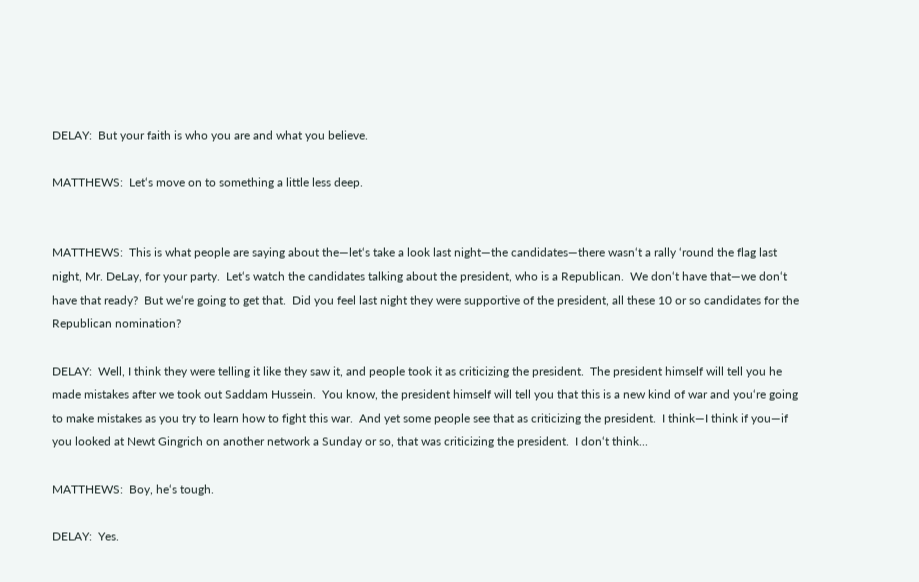DELAY:  But your faith is who you are and what you believe.

MATTHEWS:  Let‘s move on to something a little less deep.


MATTHEWS:  This is what people are saying about the—let‘s take a look last night—the candidates—there wasn‘t a rally ‘round the flag last night, Mr. DeLay, for your party.  Let‘s watch the candidates talking about the president, who is a Republican.  We don‘t have that—we don‘t have that ready?  But we‘re going to get that.  Did you feel last night they were supportive of the president, all these 10 or so candidates for the Republican nomination?

DELAY:  Well, I think they were telling it like they saw it, and people took it as criticizing the president.  The president himself will tell you he made mistakes after we took out Saddam Hussein.  You know, the president himself will tell you that this is a new kind of war and you‘re going to make mistakes as you try to learn how to fight this war.  And yet some people see that as criticizing the president.  I think—I think if you—if you looked at Newt Gingrich on another network a Sunday or so, that was criticizing the president.  I don‘t think...

MATTHEWS:  Boy, he‘s tough.

DELAY:  Yes.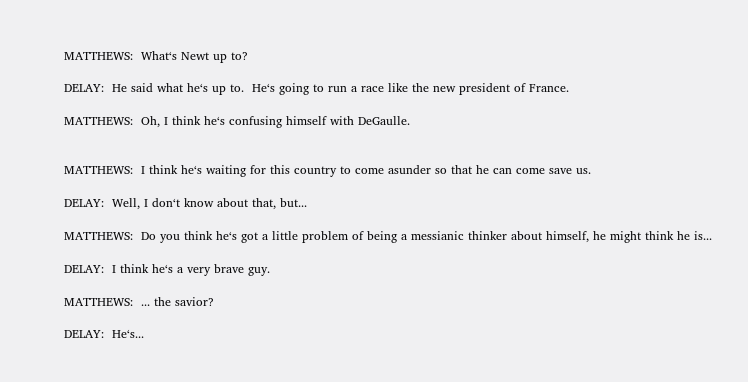MATTHEWS:  What‘s Newt up to?

DELAY:  He said what he‘s up to.  He‘s going to run a race like the new president of France.

MATTHEWS:  Oh, I think he‘s confusing himself with DeGaulle.


MATTHEWS:  I think he‘s waiting for this country to come asunder so that he can come save us.

DELAY:  Well, I don‘t know about that, but...

MATTHEWS:  Do you think he‘s got a little problem of being a messianic thinker about himself, he might think he is...

DELAY:  I think he‘s a very brave guy.

MATTHEWS:  ... the savior?

DELAY:  He‘s...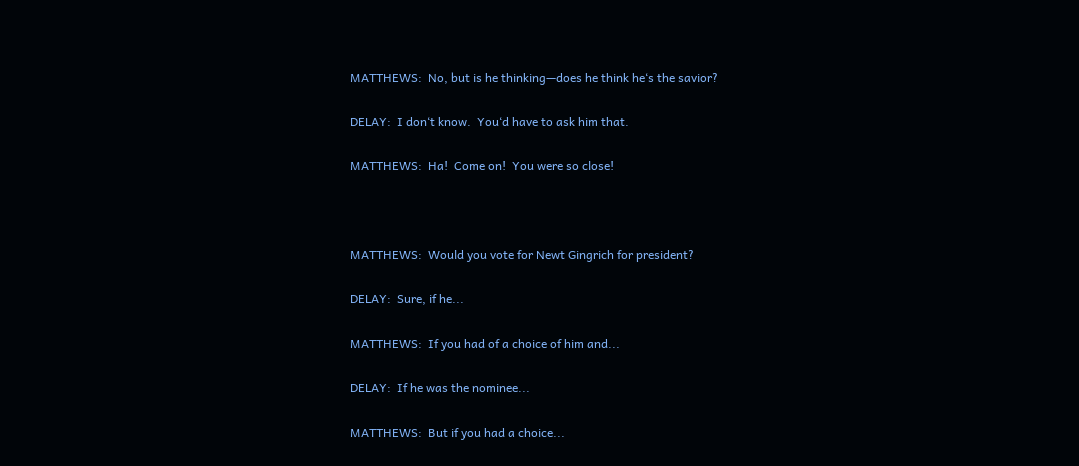MATTHEWS:  No, but is he thinking—does he think he‘s the savior?

DELAY:  I don‘t know.  You‘d have to ask him that.

MATTHEWS:  Ha!  Come on!  You were so close!



MATTHEWS:  Would you vote for Newt Gingrich for president?

DELAY:  Sure, if he...

MATTHEWS:  If you had of a choice of him and...

DELAY:  If he was the nominee...

MATTHEWS:  But if you had a choice...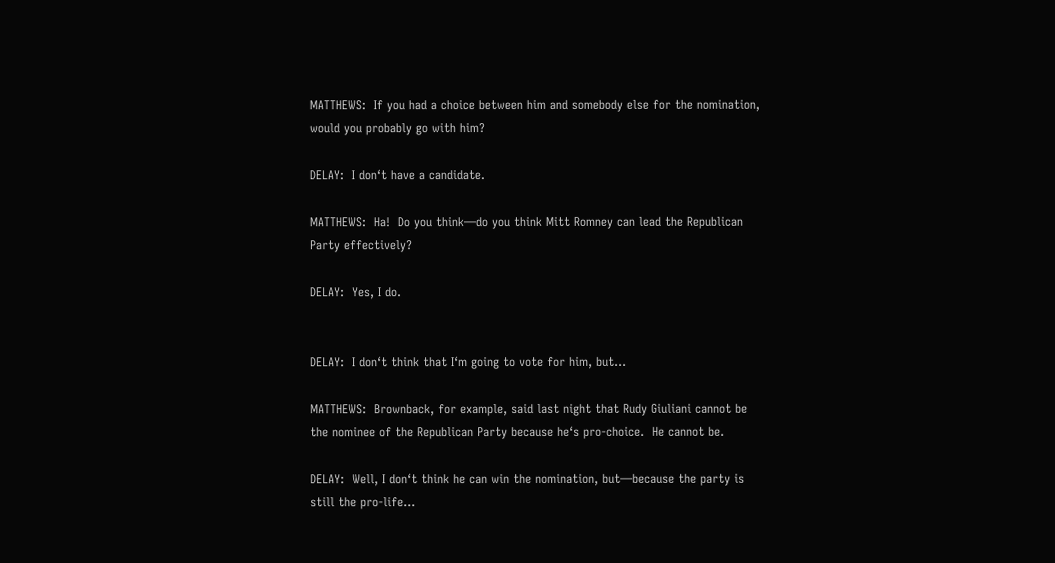MATTHEWS:  If you had a choice between him and somebody else for the nomination, would you probably go with him?

DELAY:  I don‘t have a candidate.

MATTHEWS:  Ha!  Do you think—do you think Mitt Romney can lead the Republican Party effectively?

DELAY:  Yes, I do.


DELAY:  I don‘t think that I‘m going to vote for him, but...

MATTHEWS:  Brownback, for example, said last night that Rudy Giuliani cannot be the nominee of the Republican Party because he‘s pro-choice.  He cannot be.

DELAY:  Well, I don‘t think he can win the nomination, but—because the party is still the pro-life...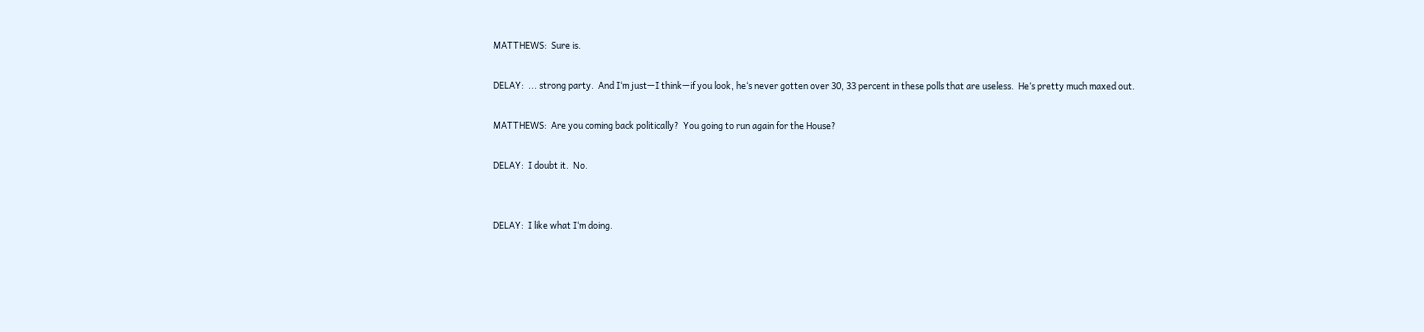MATTHEWS:  Sure is.

DELAY:  ... strong party.  And I‘m just—I think—if you look, he‘s never gotten over 30, 33 percent in these polls that are useless.  He‘s pretty much maxed out.

MATTHEWS:  Are you coming back politically?  You going to run again for the House?

DELAY:  I doubt it.  No.


DELAY:  I like what I‘m doing.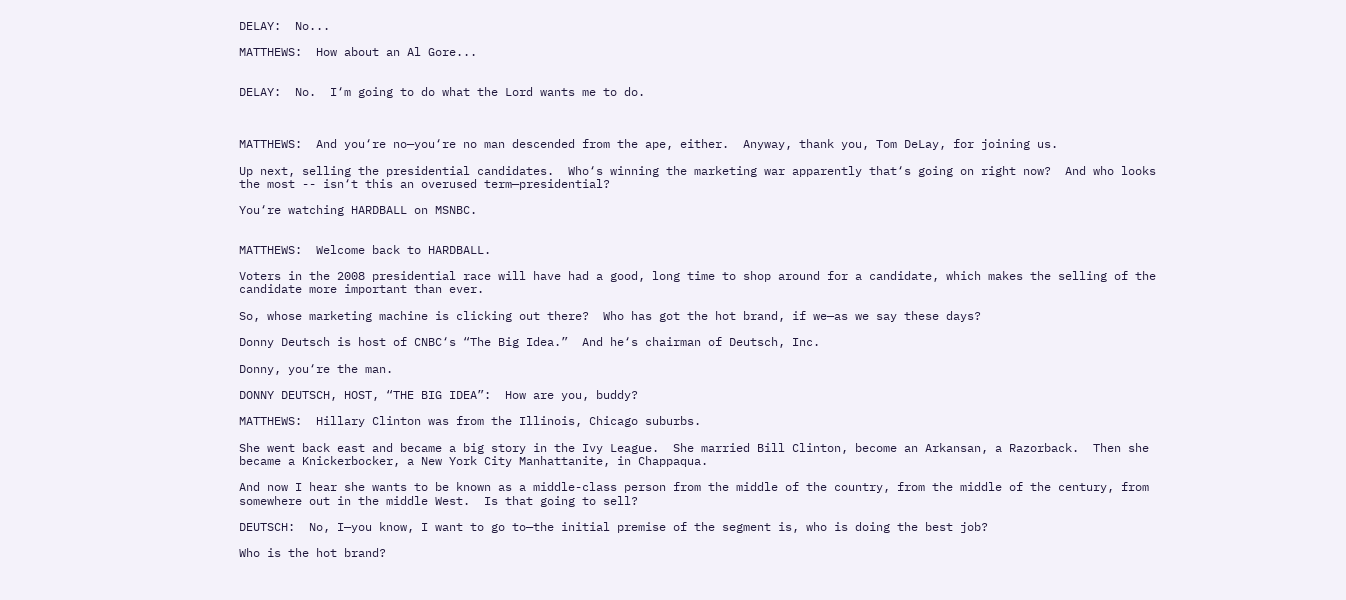DELAY:  No...

MATTHEWS:  How about an Al Gore...


DELAY:  No.  I‘m going to do what the Lord wants me to do.



MATTHEWS:  And you‘re no—you‘re no man descended from the ape, either.  Anyway, thank you, Tom DeLay, for joining us.

Up next, selling the presidential candidates.  Who‘s winning the marketing war apparently that‘s going on right now?  And who looks the most -- isn‘t this an overused term—presidential?

You‘re watching HARDBALL on MSNBC.


MATTHEWS:  Welcome back to HARDBALL.

Voters in the 2008 presidential race will have had a good, long time to shop around for a candidate, which makes the selling of the candidate more important than ever.

So, whose marketing machine is clicking out there?  Who has got the hot brand, if we—as we say these days?

Donny Deutsch is host of CNBC‘s “The Big Idea.”  And he‘s chairman of Deutsch, Inc.

Donny, you‘re the man.

DONNY DEUTSCH, HOST, “THE BIG IDEA”:  How are you, buddy?

MATTHEWS:  Hillary Clinton was from the Illinois, Chicago suburbs.

She went back east and became a big story in the Ivy League.  She married Bill Clinton, become an Arkansan, a Razorback.  Then she became a Knickerbocker, a New York City Manhattanite, in Chappaqua.

And now I hear she wants to be known as a middle-class person from the middle of the country, from the middle of the century, from somewhere out in the middle West.  Is that going to sell?

DEUTSCH:  No, I—you know, I want to go to—the initial premise of the segment is, who is doing the best job?

Who is the hot brand?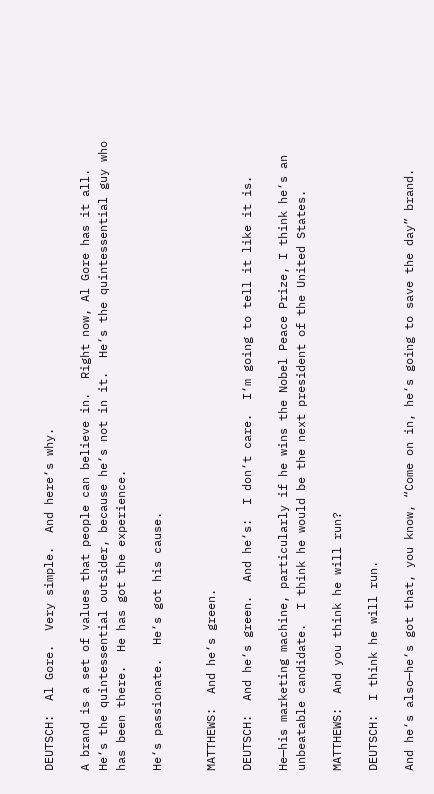DEUTSCH:  Al Gore.  Very simple.  And here‘s why.

A brand is a set of values that people can believe in.  Right now, Al Gore has it all.  He‘s the quintessential outsider, because he‘s not in it.  He‘s the quintessential guy who has been there.  He has got the experience.

He‘s passionate.  He‘s got his cause.


MATTHEWS:  And he‘s green.

DEUTSCH:  And he‘s green.  And he‘s:  I don‘t care.  I‘m going to tell it like it is.

He—his marketing machine, particularly if he wins the Nobel Peace Prize, I think he‘s an unbeatable candidate.  I think he would be the next president of the United States.

MATTHEWS:  And you think he will run?

DEUTSCH:  I think he will run.

And he‘s also—he‘s got that, you know, “Come on in, he‘s going to save the day” brand.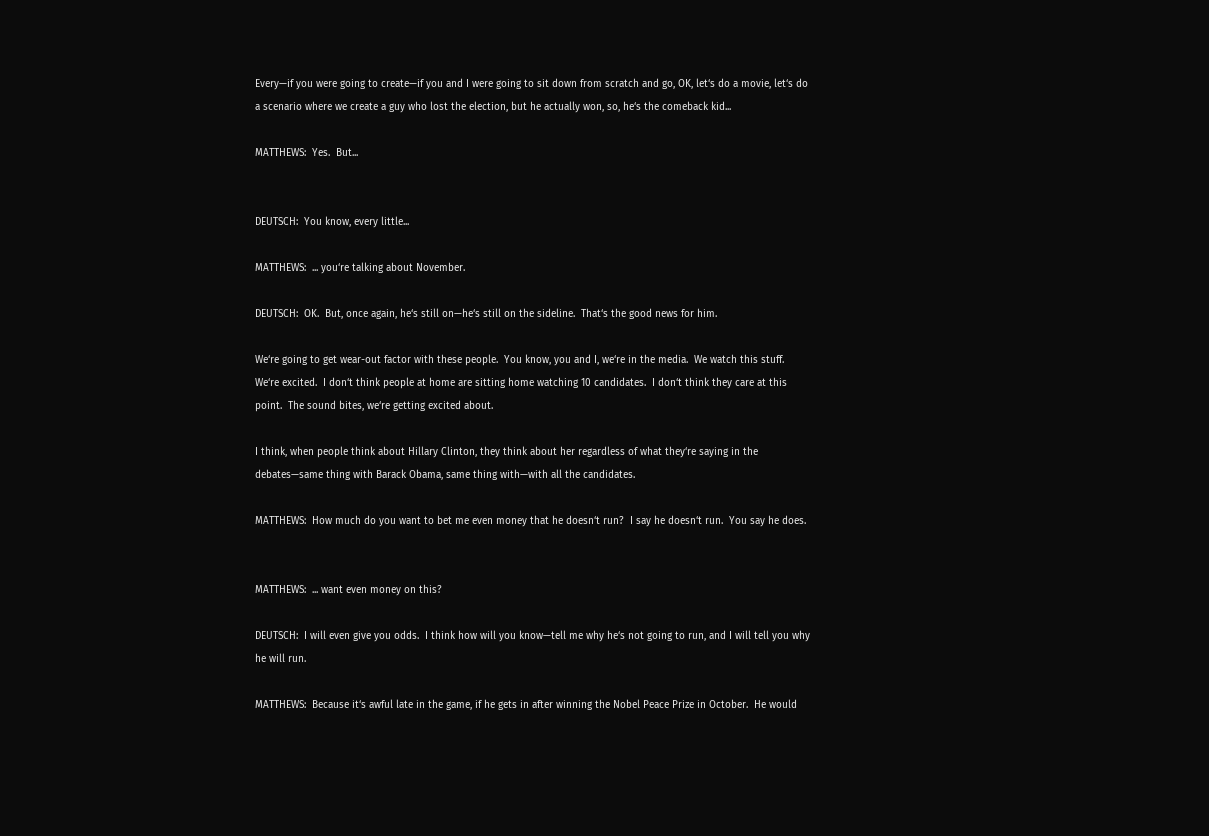Every—if you were going to create—if you and I were going to sit down from scratch and go, OK, let‘s do a movie, let‘s do a scenario where we create a guy who lost the election, but he actually won, so, he‘s the comeback kid...

MATTHEWS:  Yes.  But...


DEUTSCH:  You know, every little...

MATTHEWS:  ... you‘re talking about November.

DEUTSCH:  OK.  But, once again, he‘s still on—he‘s still on the sideline.  That‘s the good news for him.

We‘re going to get wear-out factor with these people.  You know, you and I, we‘re in the media.  We watch this stuff.  We‘re excited.  I don‘t think people at home are sitting home watching 10 candidates.  I don‘t think they care at this point.  The sound bites, we‘re getting excited about.

I think, when people think about Hillary Clinton, they think about her regardless of what they‘re saying in the debates—same thing with Barack Obama, same thing with—with all the candidates.

MATTHEWS:  How much do you want to bet me even money that he doesn‘t run?  I say he doesn‘t run.  You say he does.


MATTHEWS:  ... want even money on this?

DEUTSCH:  I will even give you odds.  I think how will you know—tell me why he‘s not going to run, and I will tell you why he will run.

MATTHEWS:  Because it‘s awful late in the game, if he gets in after winning the Nobel Peace Prize in October.  He would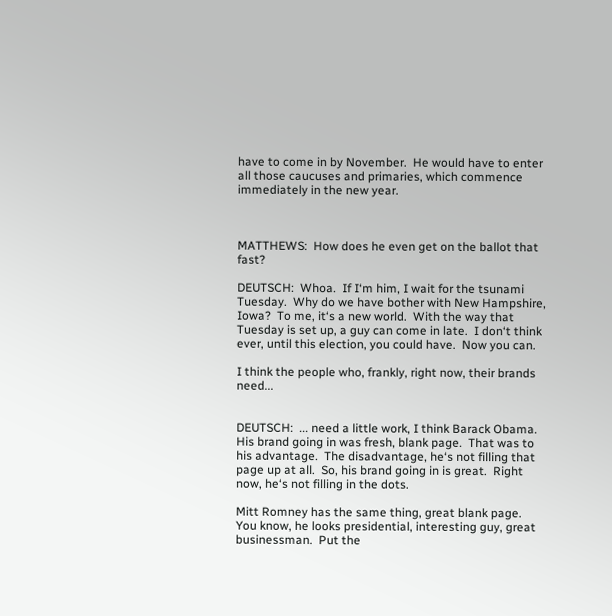have to come in by November.  He would have to enter all those caucuses and primaries, which commence immediately in the new year.



MATTHEWS:  How does he even get on the ballot that fast?

DEUTSCH:  Whoa.  If I‘m him, I wait for the tsunami Tuesday.  Why do we have bother with New Hampshire, Iowa?  To me, it‘s a new world.  With the way that Tuesday is set up, a guy can come in late.  I don‘t think ever, until this election, you could have.  Now you can.

I think the people who, frankly, right now, their brands need...


DEUTSCH:  ... need a little work, I think Barack Obama.  His brand going in was fresh, blank page.  That was to his advantage.  The disadvantage, he‘s not filling that page up at all.  So, his brand going in is great.  Right now, he‘s not filling in the dots.

Mitt Romney has the same thing, great blank page.  You know, he looks presidential, interesting guy, great businessman.  Put the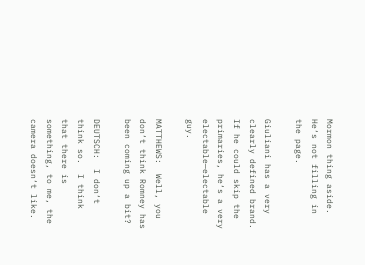Mormon thing aside.  He‘s not filling in the page.

Giuliani has a very clearly defined brand.  If he could skip the primaries, he‘s a very electable—electable guy.

MATTHEWS:  Well, you don‘t think Romney has been coming up a bit?

DEUTSCH:  I don‘t think so.  I think that there is something, to me, the camera doesn‘t like.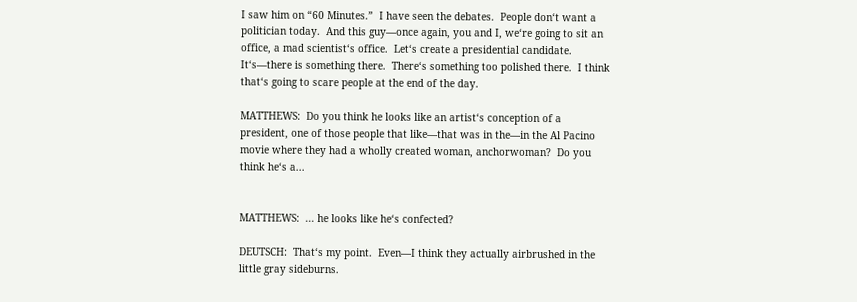I saw him on “60 Minutes.”  I have seen the debates.  People don‘t want a politician today.  And this guy—once again, you and I, we‘re going to sit an office, a mad scientist‘s office.  Let‘s create a presidential candidate.  It‘s—there is something there.  There‘s something too polished there.  I think that‘s going to scare people at the end of the day.

MATTHEWS:  Do you think he looks like an artist‘s conception of a president, one of those people that like—that was in the—in the Al Pacino movie where they had a wholly created woman, anchorwoman?  Do you think he‘s a...


MATTHEWS:  ... he looks like he‘s confected?

DEUTSCH:  That‘s my point.  Even—I think they actually airbrushed in the little gray sideburns.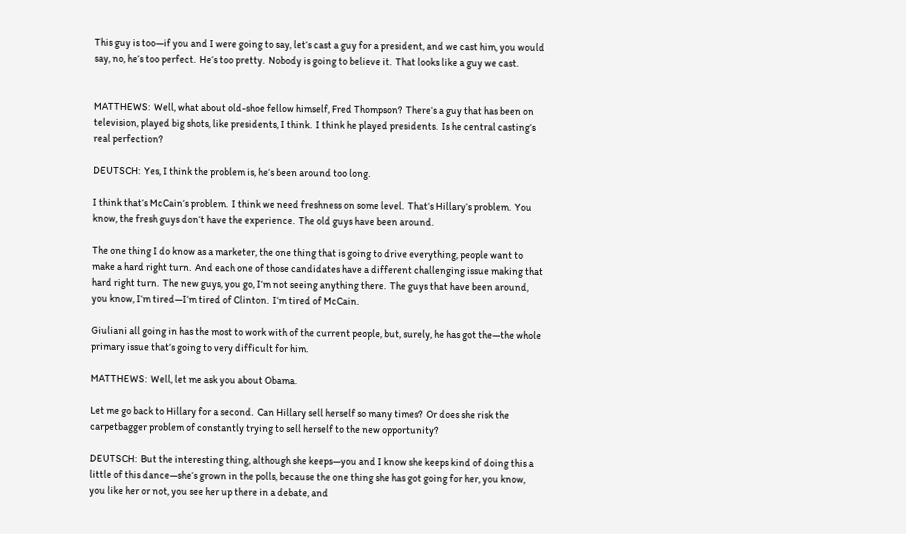This guy is too—if you and I were going to say, let‘s cast a guy for a president, and we cast him, you would say, no, he‘s too perfect.  He‘s too pretty.  Nobody is going to believe it.  That looks like a guy we cast.


MATTHEWS:  Well, what about old-shoe fellow himself, Fred Thompson?  There‘s a guy that has been on television, played big shots, like presidents, I think.  I think he played presidents.  Is he central casting‘s real perfection?

DEUTSCH:  Yes, I think the problem is, he‘s been around too long.

I think that‘s McCain‘s problem.  I think we need freshness on some level.  That‘s Hillary‘s problem.  You know, the fresh guys don‘t have the experience.  The old guys have been around.

The one thing I do know as a marketer, the one thing that is going to drive everything, people want to make a hard right turn.  And each one of those candidates have a different challenging issue making that hard right turn.  The new guys, you go, I‘m not seeing anything there.  The guys that have been around, you know, I‘m tired—I‘m tired of Clinton.  I‘m tired of McCain.

Giuliani all going in has the most to work with of the current people, but, surely, he has got the—the whole primary issue that‘s going to very difficult for him.

MATTHEWS:  Well, let me ask you about Obama.

Let me go back to Hillary for a second.  Can Hillary sell herself so many times?  Or does she risk the carpetbagger problem of constantly trying to sell herself to the new opportunity?

DEUTSCH:  But the interesting thing, although she keeps—you and I know she keeps kind of doing this a little of this dance—she‘s grown in the polls, because the one thing she has got going for her, you know, you like her or not, you see her up there in a debate, and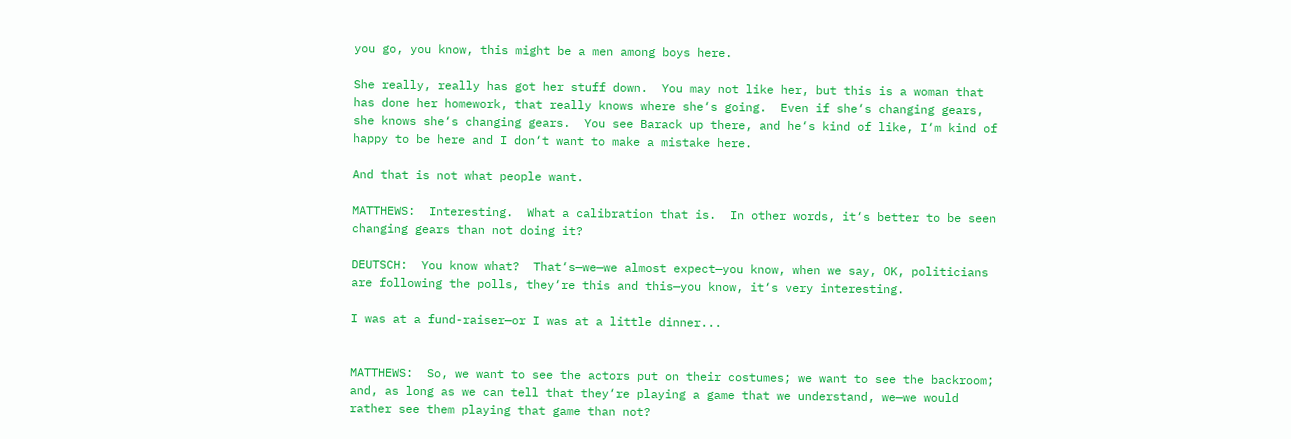you go, you know, this might be a men among boys here.

She really, really has got her stuff down.  You may not like her, but this is a woman that has done her homework, that really knows where she‘s going.  Even if she‘s changing gears, she knows she‘s changing gears.  You see Barack up there, and he‘s kind of like, I‘m kind of happy to be here and I don‘t want to make a mistake here.

And that is not what people want.

MATTHEWS:  Interesting.  What a calibration that is.  In other words, it‘s better to be seen changing gears than not doing it?

DEUTSCH:  You know what?  That‘s—we—we almost expect—you know, when we say, OK, politicians are following the polls, they‘re this and this—you know, it‘s very interesting.

I was at a fund-raiser—or I was at a little dinner...


MATTHEWS:  So, we want to see the actors put on their costumes; we want to see the backroom; and, as long as we can tell that they‘re playing a game that we understand, we—we would rather see them playing that game than not?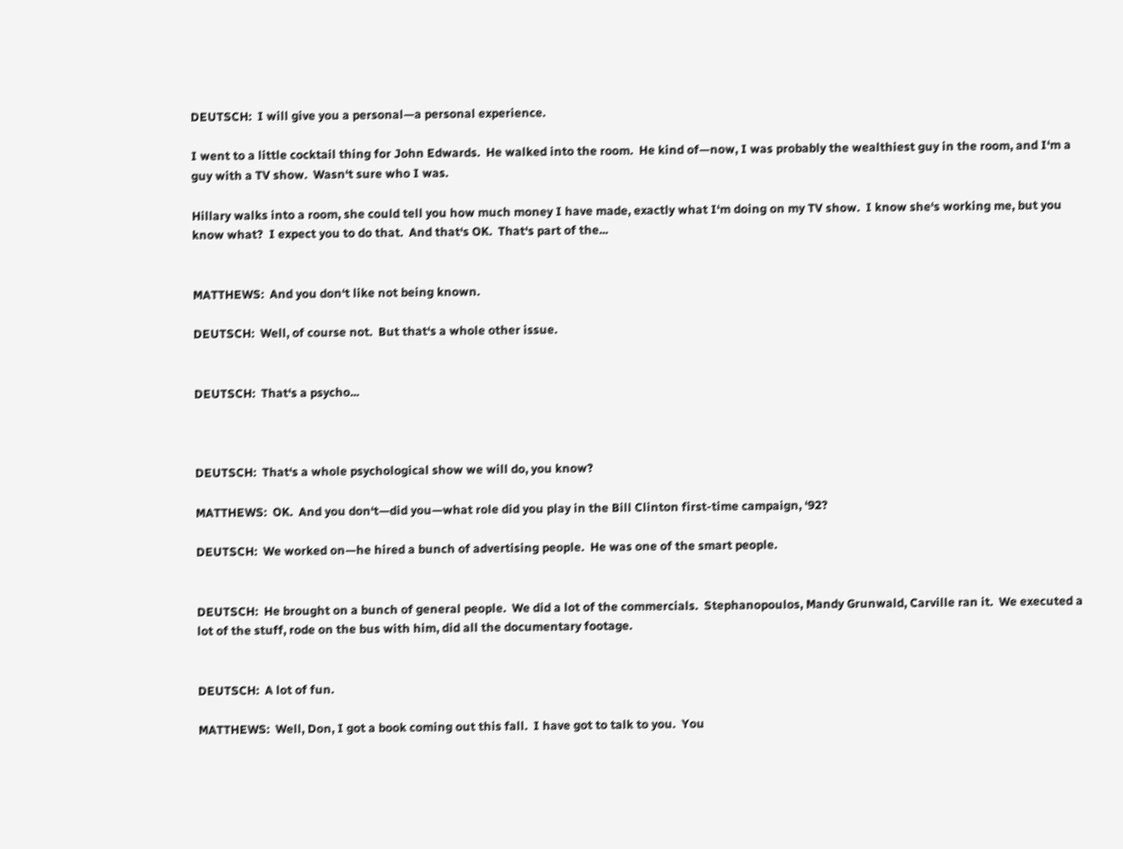DEUTSCH:  I will give you a personal—a personal experience.

I went to a little cocktail thing for John Edwards.  He walked into the room.  He kind of—now, I was probably the wealthiest guy in the room, and I‘m a guy with a TV show.  Wasn‘t sure who I was.

Hillary walks into a room, she could tell you how much money I have made, exactly what I‘m doing on my TV show.  I know she‘s working me, but you know what?  I expect you to do that.  And that‘s OK.  That‘s part of the...


MATTHEWS:  And you don‘t like not being known.

DEUTSCH:  Well, of course not.  But that‘s a whole other issue.


DEUTSCH:  That‘s a psycho...



DEUTSCH:  That‘s a whole psychological show we will do, you know?

MATTHEWS:  OK.  And you don‘t—did you—what role did you play in the Bill Clinton first-time campaign, ‘92?

DEUTSCH:  We worked on—he hired a bunch of advertising people.  He was one of the smart people.


DEUTSCH:  He brought on a bunch of general people.  We did a lot of the commercials.  Stephanopoulos, Mandy Grunwald, Carville ran it.  We executed a lot of the stuff, rode on the bus with him, did all the documentary footage.


DEUTSCH:  A lot of fun.

MATTHEWS:  Well, Don, I got a book coming out this fall.  I have got to talk to you.  You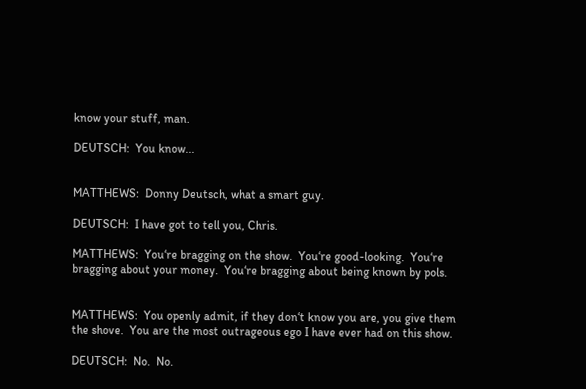know your stuff, man.

DEUTSCH:  You know...


MATTHEWS:  Donny Deutsch, what a smart guy.

DEUTSCH:  I have got to tell you, Chris.

MATTHEWS:  You‘re bragging on the show.  You‘re good-looking.  You‘re bragging about your money.  You‘re bragging about being known by pols.


MATTHEWS:  You openly admit, if they don‘t know you are, you give them the shove.  You are the most outrageous ego I have ever had on this show.

DEUTSCH:  No.  No.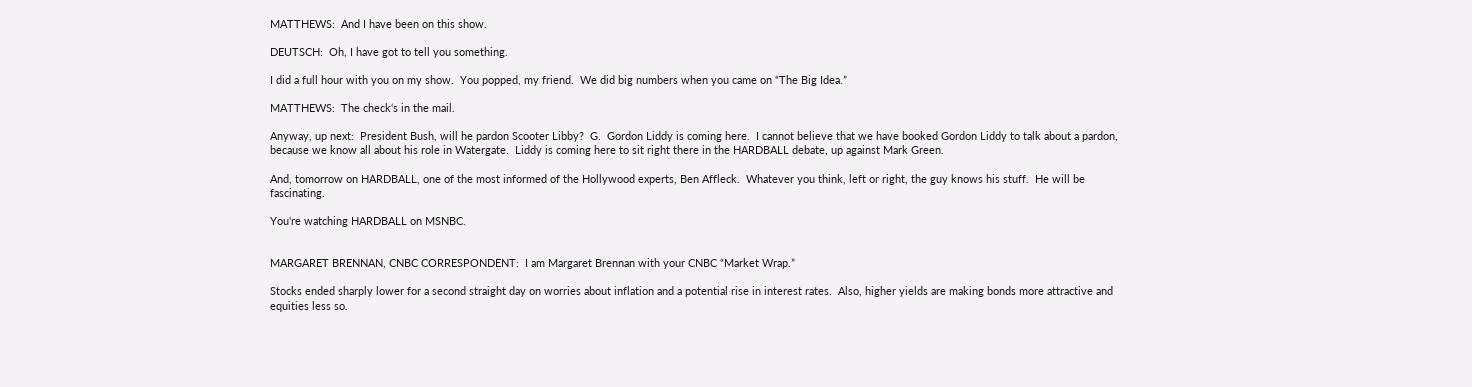MATTHEWS:  And I have been on this show.

DEUTSCH:  Oh, I have got to tell you something.

I did a full hour with you on my show.  You popped, my friend.  We did big numbers when you came on “The Big Idea.”

MATTHEWS:  The check‘s in the mail.

Anyway, up next:  President Bush, will he pardon Scooter Libby?  G.  Gordon Liddy is coming here.  I cannot believe that we have booked Gordon Liddy to talk about a pardon, because we know all about his role in Watergate.  Liddy is coming here to sit right there in the HARDBALL debate, up against Mark Green.

And, tomorrow on HARDBALL, one of the most informed of the Hollywood experts, Ben Affleck.  Whatever you think, left or right, the guy knows his stuff.  He will be fascinating.

You‘re watching HARDBALL on MSNBC.


MARGARET BRENNAN, CNBC CORRESPONDENT:  I am Margaret Brennan with your CNBC “Market Wrap.”

Stocks ended sharply lower for a second straight day on worries about inflation and a potential rise in interest rates.  Also, higher yields are making bonds more attractive and equities less so.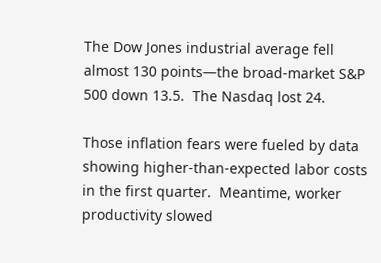The Dow Jones industrial average fell almost 130 points—the broad-market S&P 500 down 13.5.  The Nasdaq lost 24.

Those inflation fears were fueled by data showing higher-than-expected labor costs in the first quarter.  Meantime, worker productivity slowed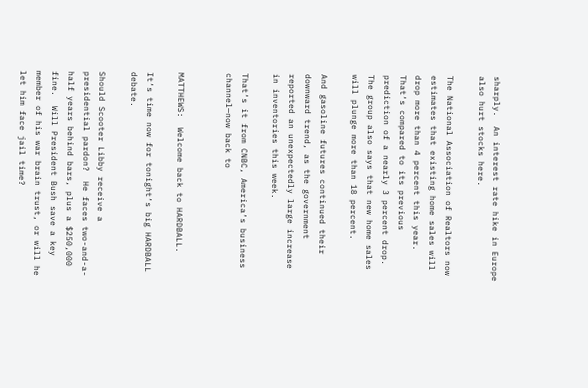sharply.  An interest rate hike in Europe also hurt stocks here.

The National Association of Realtors now estimates that existing home sales will drop more than 4 percent this year.  That‘s compared to its previous prediction of a nearly 3 percent drop.  The group also says that new home sales will plunge more than 18 percent.

And gasoline futures continued their downward trend, as the government reported an unexpectedly large increase in inventories this week.

That‘s it from CNBC, America‘s business channel—now back to


MATTHEWS:  Welcome back to HARDBALL.

It‘s time now for tonight‘s big HARDBALL debate.

Should Scooter Libby receive a presidential pardon?  He faces two-and-a-half years behind bars, plus a $250,000 fine.  Will President Bush save a key member of his war brain trust, or will he let him face jail time?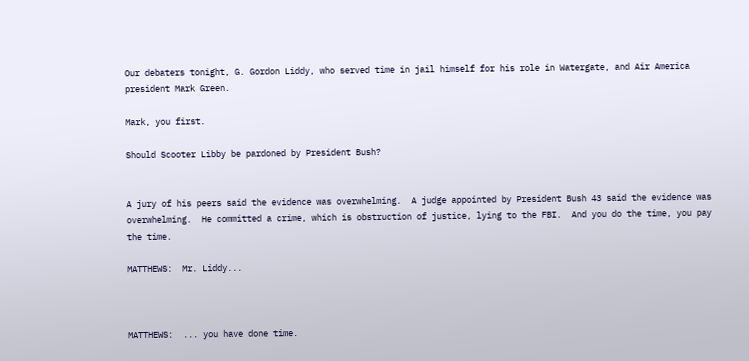Our debaters tonight, G. Gordon Liddy, who served time in jail himself for his role in Watergate, and Air America president Mark Green.

Mark, you first.

Should Scooter Libby be pardoned by President Bush?


A jury of his peers said the evidence was overwhelming.  A judge appointed by President Bush 43 said the evidence was overwhelming.  He committed a crime, which is obstruction of justice, lying to the FBI.  And you do the time, you pay the time.

MATTHEWS:  Mr. Liddy...



MATTHEWS:  ... you have done time.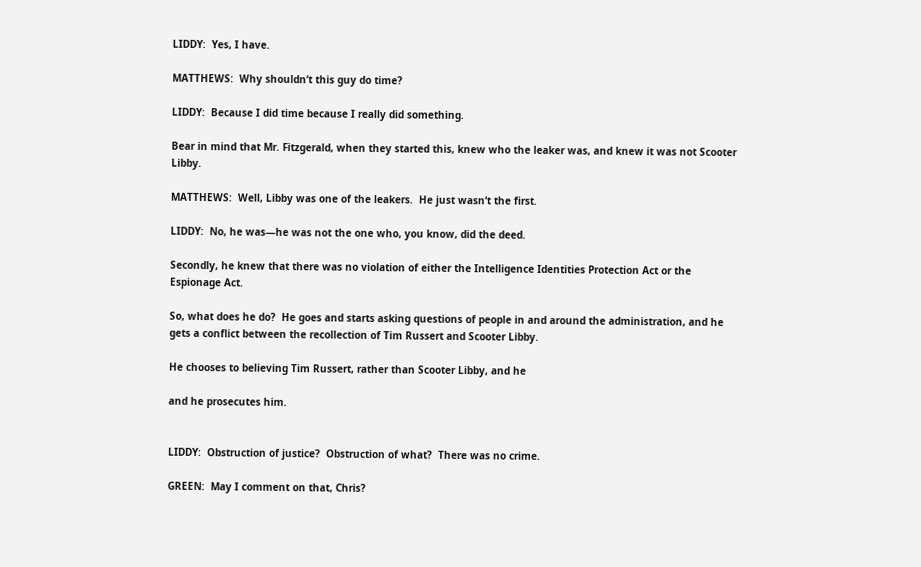LIDDY:  Yes, I have.

MATTHEWS:  Why shouldn‘t this guy do time?

LIDDY:  Because I did time because I really did something.

Bear in mind that Mr. Fitzgerald, when they started this, knew who the leaker was, and knew it was not Scooter Libby.

MATTHEWS:  Well, Libby was one of the leakers.  He just wasn‘t the first.

LIDDY:  No, he was—he was not the one who, you know, did the deed.

Secondly, he knew that there was no violation of either the Intelligence Identities Protection Act or the Espionage Act.

So, what does he do?  He goes and starts asking questions of people in and around the administration, and he gets a conflict between the recollection of Tim Russert and Scooter Libby.

He chooses to believing Tim Russert, rather than Scooter Libby, and he

and he prosecutes him.


LIDDY:  Obstruction of justice?  Obstruction of what?  There was no crime.

GREEN:  May I comment on that, Chris?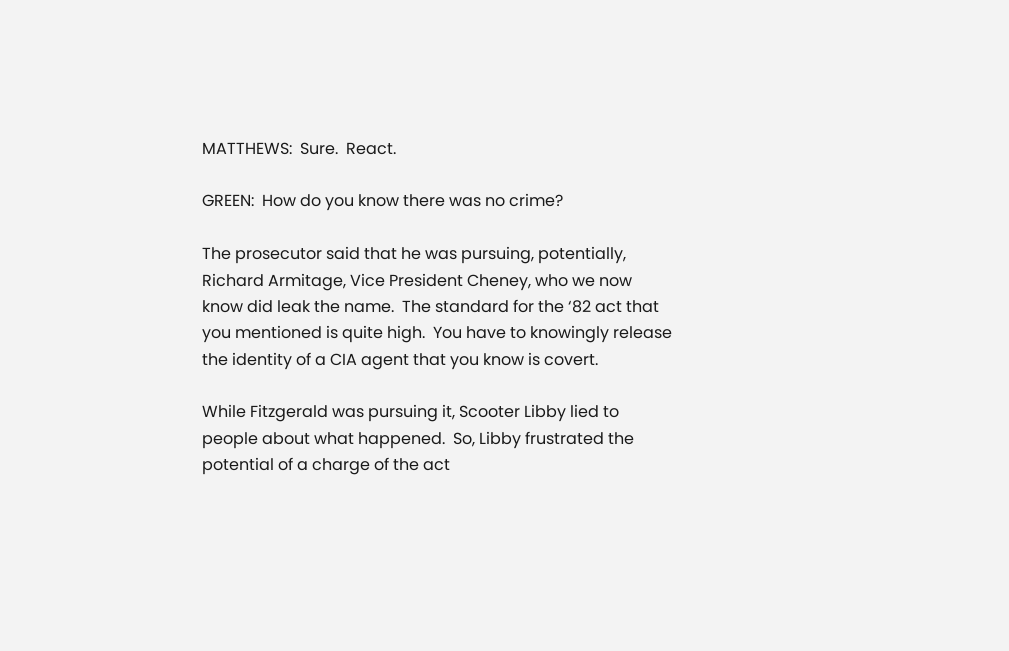MATTHEWS:  Sure.  React.

GREEN:  How do you know there was no crime?

The prosecutor said that he was pursuing, potentially, Richard Armitage, Vice President Cheney, who we now know did leak the name.  The standard for the ‘82 act that you mentioned is quite high.  You have to knowingly release the identity of a CIA agent that you know is covert.

While Fitzgerald was pursuing it, Scooter Libby lied to people about what happened.  So, Libby frustrated the potential of a charge of the act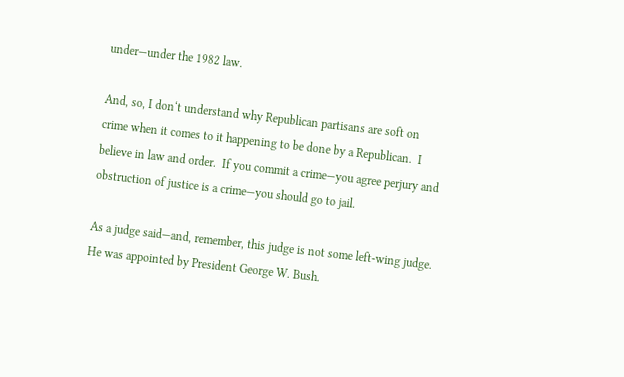under—under the 1982 law.

And, so, I don‘t understand why Republican partisans are soft on crime when it comes to it happening to be done by a Republican.  I believe in law and order.  If you commit a crime—you agree perjury and obstruction of justice is a crime—you should go to jail.

As a judge said—and, remember, this judge is not some left-wing judge.  He was appointed by President George W. Bush.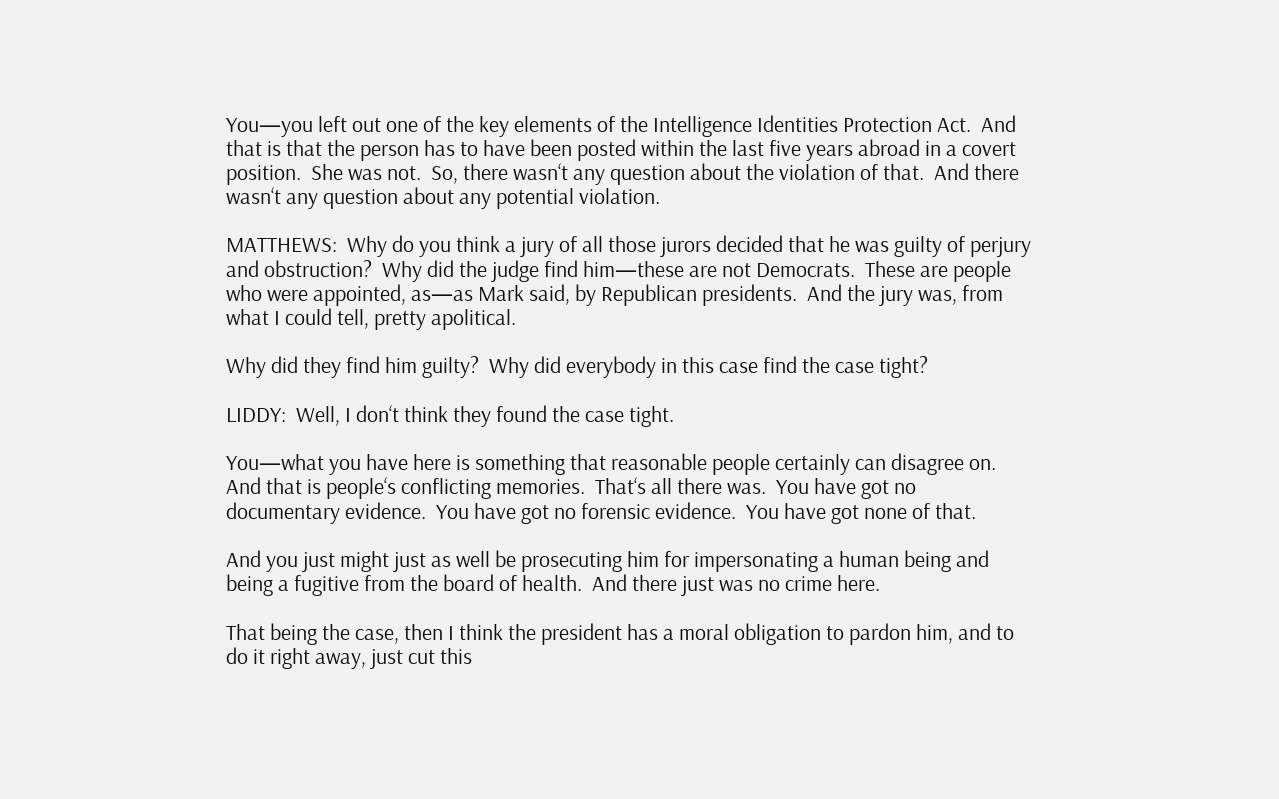You—you left out one of the key elements of the Intelligence Identities Protection Act.  And that is that the person has to have been posted within the last five years abroad in a covert position.  She was not.  So, there wasn‘t any question about the violation of that.  And there wasn‘t any question about any potential violation.

MATTHEWS:  Why do you think a jury of all those jurors decided that he was guilty of perjury and obstruction?  Why did the judge find him—these are not Democrats.  These are people who were appointed, as—as Mark said, by Republican presidents.  And the jury was, from what I could tell, pretty apolitical.

Why did they find him guilty?  Why did everybody in this case find the case tight?

LIDDY:  Well, I don‘t think they found the case tight.

You—what you have here is something that reasonable people certainly can disagree on.  And that is people‘s conflicting memories.  That‘s all there was.  You have got no documentary evidence.  You have got no forensic evidence.  You have got none of that.

And you just might just as well be prosecuting him for impersonating a human being and being a fugitive from the board of health.  And there just was no crime here.

That being the case, then I think the president has a moral obligation to pardon him, and to do it right away, just cut this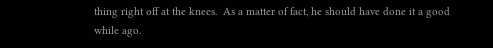thing right off at the knees.  As a matter of fact, he should have done it a good while ago.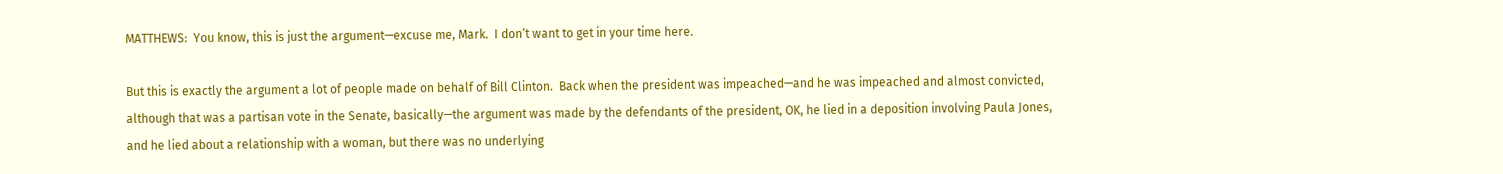MATTHEWS:  You know, this is just the argument—excuse me, Mark.  I don‘t want to get in your time here.

But this is exactly the argument a lot of people made on behalf of Bill Clinton.  Back when the president was impeached—and he was impeached and almost convicted, although that was a partisan vote in the Senate, basically—the argument was made by the defendants of the president, OK, he lied in a deposition involving Paula Jones, and he lied about a relationship with a woman, but there was no underlying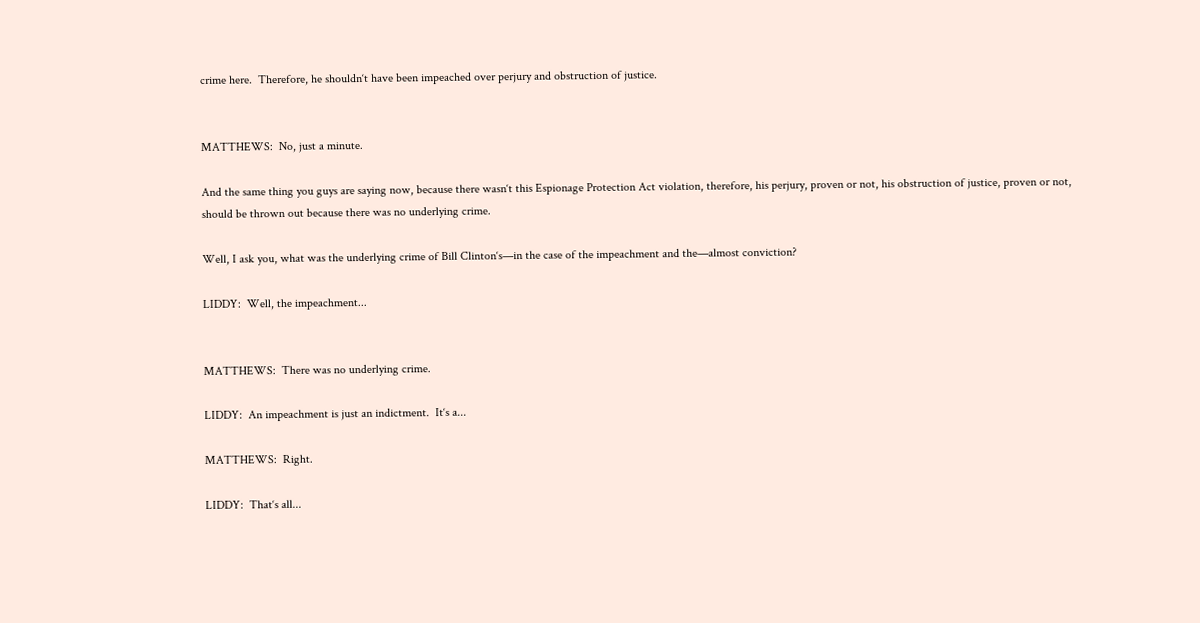crime here.  Therefore, he shouldn‘t have been impeached over perjury and obstruction of justice.


MATTHEWS:  No, just a minute.

And the same thing you guys are saying now, because there wasn‘t this Espionage Protection Act violation, therefore, his perjury, proven or not, his obstruction of justice, proven or not, should be thrown out because there was no underlying crime.

Well, I ask you, what was the underlying crime of Bill Clinton‘s—in the case of the impeachment and the—almost conviction?

LIDDY:  Well, the impeachment...


MATTHEWS:  There was no underlying crime.

LIDDY:  An impeachment is just an indictment.  It‘s a...

MATTHEWS:  Right.

LIDDY:  That‘s all...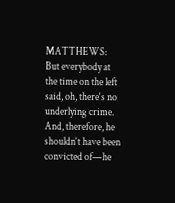MATTHEWS:  But everybody at the time on the left said, oh, there‘s no underlying crime.  And, therefore, he shouldn‘t have been convicted of—he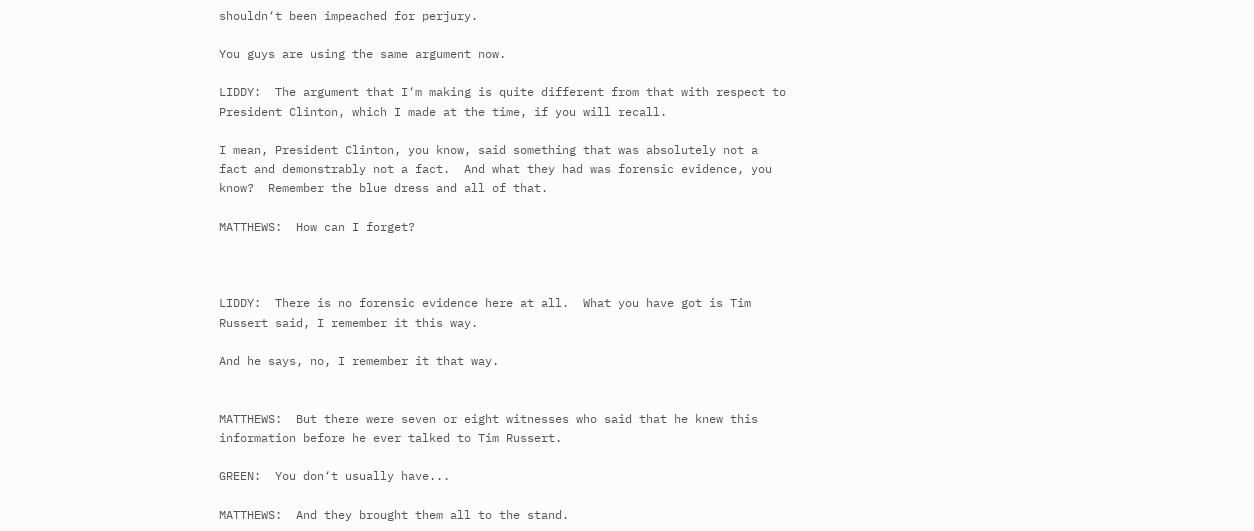shouldn‘t been impeached for perjury.

You guys are using the same argument now.

LIDDY:  The argument that I‘m making is quite different from that with respect to President Clinton, which I made at the time, if you will recall.

I mean, President Clinton, you know, said something that was absolutely not a fact and demonstrably not a fact.  And what they had was forensic evidence, you know?  Remember the blue dress and all of that.

MATTHEWS:  How can I forget?



LIDDY:  There is no forensic evidence here at all.  What you have got is Tim Russert said, I remember it this way.

And he says, no, I remember it that way.


MATTHEWS:  But there were seven or eight witnesses who said that he knew this information before he ever talked to Tim Russert.

GREEN:  You don‘t usually have...

MATTHEWS:  And they brought them all to the stand.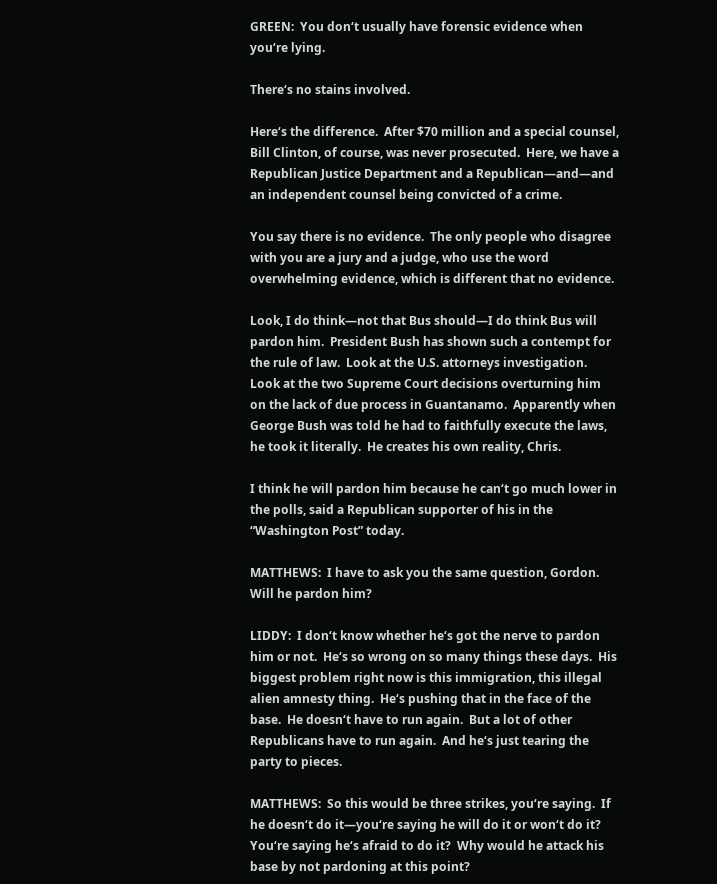GREEN:  You don‘t usually have forensic evidence when you‘re lying.

There‘s no stains involved.

Here‘s the difference.  After $70 million and a special counsel, Bill Clinton, of course, was never prosecuted.  Here, we have a Republican Justice Department and a Republican—and—and an independent counsel being convicted of a crime.

You say there is no evidence.  The only people who disagree with you are a jury and a judge, who use the word overwhelming evidence, which is different that no evidence.

Look, I do think—not that Bus should—I do think Bus will pardon him.  President Bush has shown such a contempt for the rule of law.  Look at the U.S. attorneys investigation.  Look at the two Supreme Court decisions overturning him on the lack of due process in Guantanamo.  Apparently when George Bush was told he had to faithfully execute the laws, he took it literally.  He creates his own reality, Chris.

I think he will pardon him because he can‘t go much lower in the polls, said a Republican supporter of his in the “Washington Post” today.

MATTHEWS:  I have to ask you the same question, Gordon.  Will he pardon him?

LIDDY:  I don‘t know whether he‘s got the nerve to pardon him or not.  He‘s so wrong on so many things these days.  His biggest problem right now is this immigration, this illegal alien amnesty thing.  He‘s pushing that in the face of the base.  He doesn‘t have to run again.  But a lot of other Republicans have to run again.  And he‘s just tearing the party to pieces.

MATTHEWS:  So this would be three strikes, you‘re saying.  If he doesn‘t do it—you‘re saying he will do it or won‘t do it?  You‘re saying he‘s afraid to do it?  Why would he attack his base by not pardoning at this point?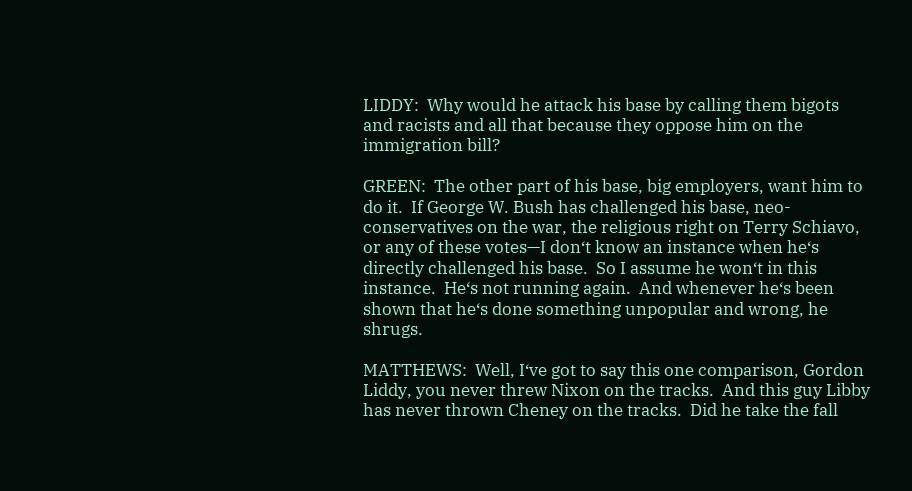LIDDY:  Why would he attack his base by calling them bigots and racists and all that because they oppose him on the immigration bill?

GREEN:  The other part of his base, big employers, want him to do it.  If George W. Bush has challenged his base, neo-conservatives on the war, the religious right on Terry Schiavo, or any of these votes—I don‘t know an instance when he‘s directly challenged his base.  So I assume he won‘t in this instance.  He‘s not running again.  And whenever he‘s been shown that he‘s done something unpopular and wrong, he shrugs.

MATTHEWS:  Well, I‘ve got to say this one comparison, Gordon Liddy, you never threw Nixon on the tracks.  And this guy Libby has never thrown Cheney on the tracks.  Did he take the fall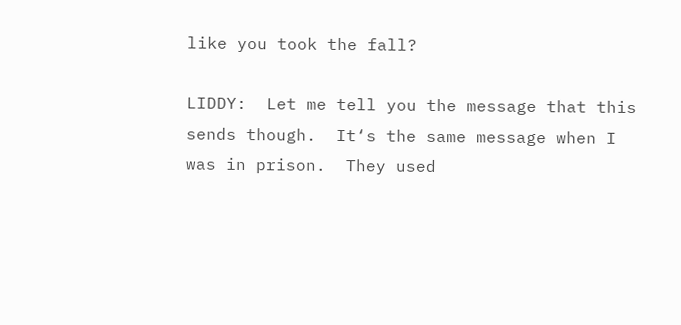like you took the fall?

LIDDY:  Let me tell you the message that this sends though.  It‘s the same message when I was in prison.  They used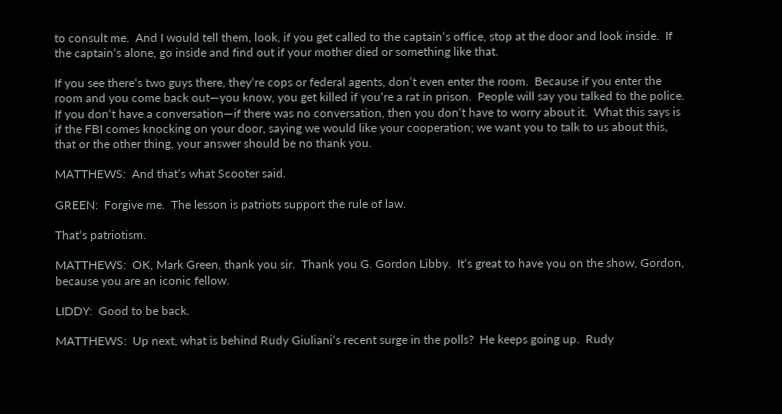to consult me.  And I would tell them, look, if you get called to the captain‘s office, stop at the door and look inside.  If the captain‘s alone, go inside and find out if your mother died or something like that.

If you see there‘s two guys there, they‘re cops or federal agents, don‘t even enter the room.  Because if you enter the room and you come back out—you know, you get killed if you‘re a rat in prison.  People will say you talked to the police.  If you don‘t have a conversation—if there was no conversation, then you don‘t have to worry about it.  What this says is if the FBI comes knocking on your door, saying we would like your cooperation; we want you to talk to us about this, that or the other thing, your answer should be no thank you.

MATTHEWS:  And that‘s what Scooter said.

GREEN:  Forgive me.  The lesson is patriots support the rule of law.

That‘s patriotism.

MATTHEWS:  OK, Mark Green, thank you sir.  Thank you G. Gordon Libby.  It‘s great to have you on the show, Gordon, because you are an iconic fellow.

LIDDY:  Good to be back.

MATTHEWS:  Up next, what is behind Rudy Giuliani‘s recent surge in the polls?  He keeps going up.  Rudy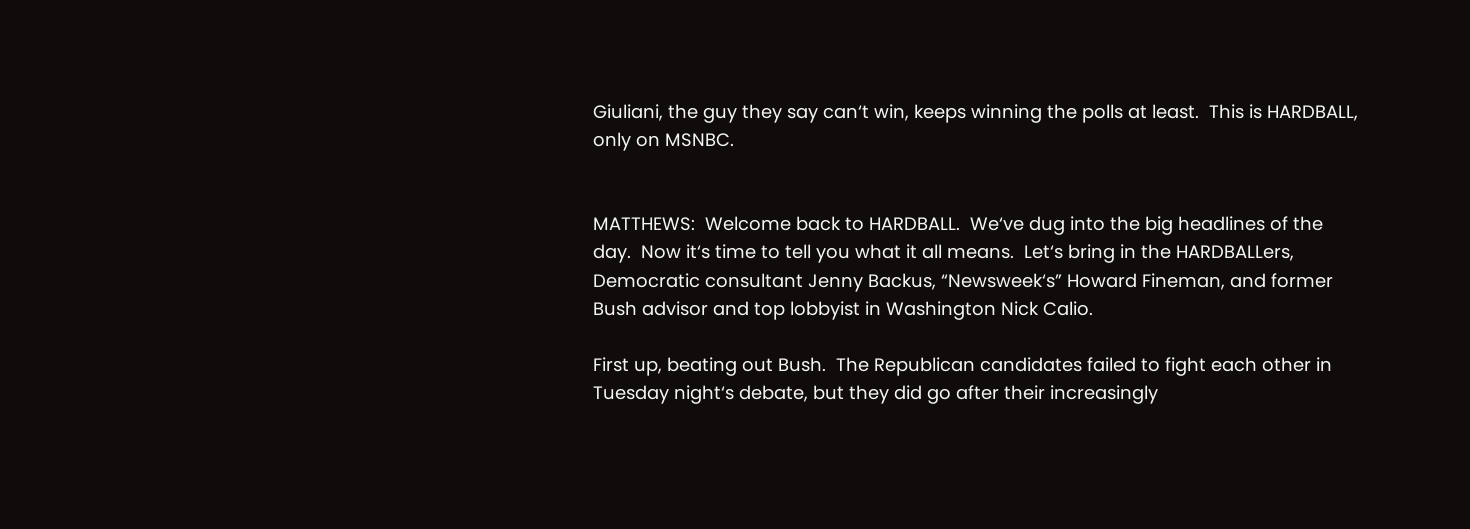Giuliani, the guy they say can‘t win, keeps winning the polls at least.  This is HARDBALL, only on MSNBC.


MATTHEWS:  Welcome back to HARDBALL.  We‘ve dug into the big headlines of the day.  Now it‘s time to tell you what it all means.  Let‘s bring in the HARDBALLers, Democratic consultant Jenny Backus, “Newsweek‘s” Howard Fineman, and former Bush advisor and top lobbyist in Washington Nick Calio.

First up, beating out Bush.  The Republican candidates failed to fight each other in Tuesday night‘s debate, but they did go after their increasingly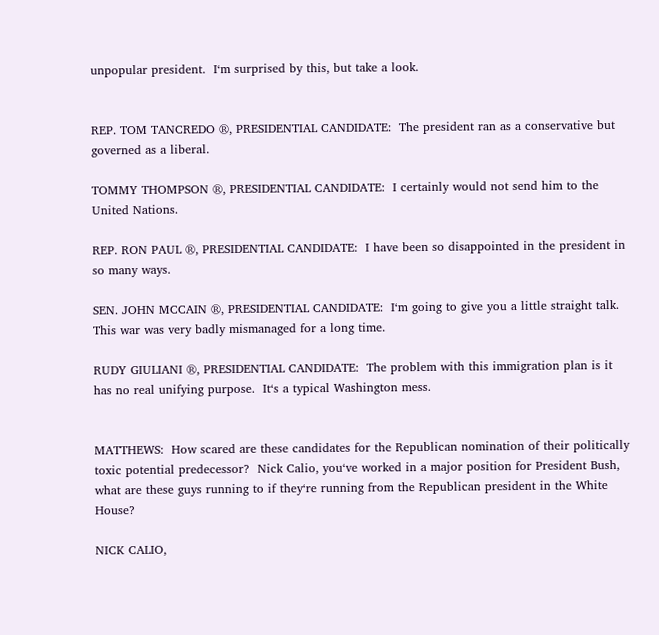unpopular president.  I‘m surprised by this, but take a look.


REP. TOM TANCREDO ®, PRESIDENTIAL CANDIDATE:  The president ran as a conservative but governed as a liberal.

TOMMY THOMPSON ®, PRESIDENTIAL CANDIDATE:  I certainly would not send him to the United Nations.

REP. RON PAUL ®, PRESIDENTIAL CANDIDATE:  I have been so disappointed in the president in so many ways.

SEN. JOHN MCCAIN ®, PRESIDENTIAL CANDIDATE:  I‘m going to give you a little straight talk.  This war was very badly mismanaged for a long time.

RUDY GIULIANI ®, PRESIDENTIAL CANDIDATE:  The problem with this immigration plan is it has no real unifying purpose.  It‘s a typical Washington mess.


MATTHEWS:  How scared are these candidates for the Republican nomination of their politically toxic potential predecessor?  Nick Calio, you‘ve worked in a major position for President Bush, what are these guys running to if they‘re running from the Republican president in the White House?

NICK CALIO,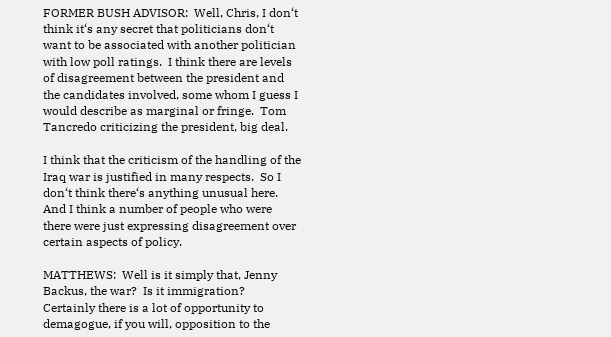FORMER BUSH ADVISOR:  Well, Chris, I don‘t think it‘s any secret that politicians don‘t want to be associated with another politician with low poll ratings.  I think there are levels of disagreement between the president and the candidates involved, some whom I guess I would describe as marginal or fringe.  Tom Tancredo criticizing the president, big deal.

I think that the criticism of the handling of the Iraq war is justified in many respects.  So I don‘t think there‘s anything unusual here.  And I think a number of people who were there were just expressing disagreement over certain aspects of policy.

MATTHEWS:  Well is it simply that, Jenny Backus, the war?  Is it immigration?  Certainly there is a lot of opportunity to demagogue, if you will, opposition to the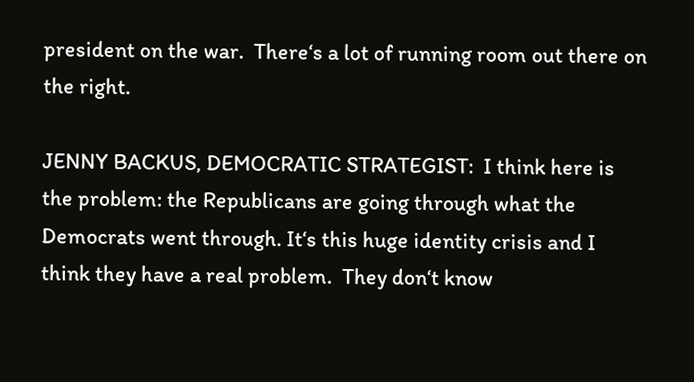president on the war.  There‘s a lot of running room out there on the right.

JENNY BACKUS, DEMOCRATIC STRATEGIST:  I think here is the problem: the Republicans are going through what the Democrats went through. It‘s this huge identity crisis and I think they have a real problem.  They don‘t know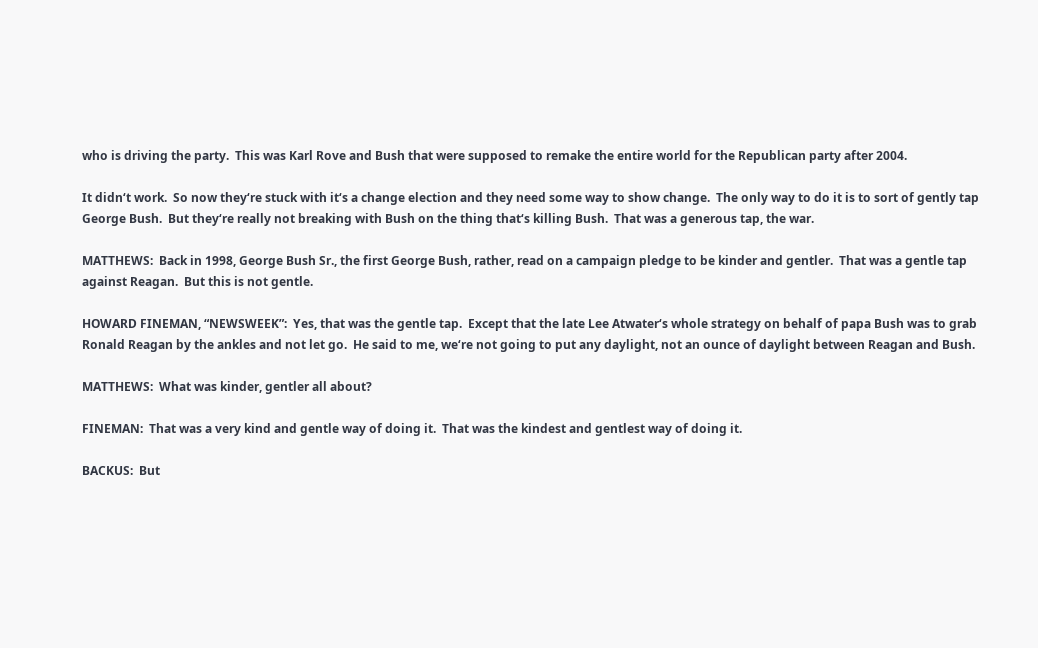who is driving the party.  This was Karl Rove and Bush that were supposed to remake the entire world for the Republican party after 2004.

It didn‘t work.  So now they‘re stuck with it‘s a change election and they need some way to show change.  The only way to do it is to sort of gently tap George Bush.  But they‘re really not breaking with Bush on the thing that‘s killing Bush.  That was a generous tap, the war.

MATTHEWS:  Back in 1998, George Bush Sr., the first George Bush, rather, read on a campaign pledge to be kinder and gentler.  That was a gentle tap against Reagan.  But this is not gentle.

HOWARD FINEMAN, “NEWSWEEK”:  Yes, that was the gentle tap.  Except that the late Lee Atwater‘s whole strategy on behalf of papa Bush was to grab Ronald Reagan by the ankles and not let go.  He said to me, we‘re not going to put any daylight, not an ounce of daylight between Reagan and Bush.

MATTHEWS:  What was kinder, gentler all about?

FINEMAN:  That was a very kind and gentle way of doing it.  That was the kindest and gentlest way of doing it.

BACKUS:  But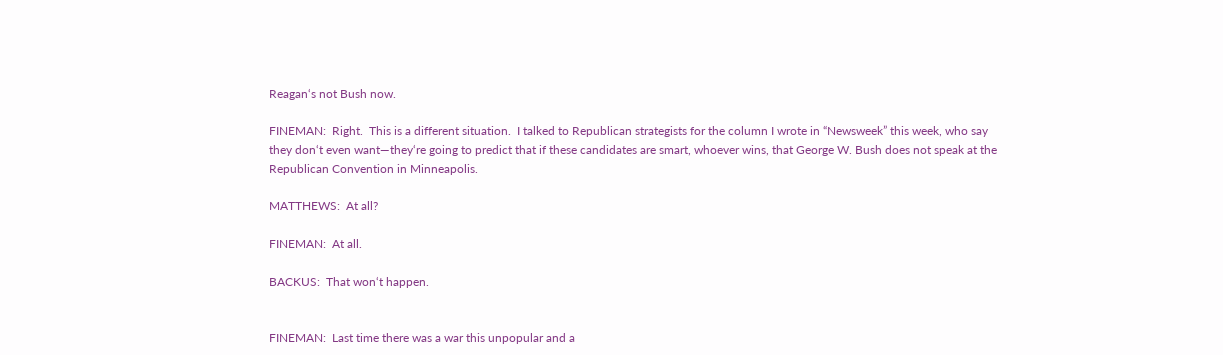Reagan‘s not Bush now.

FINEMAN:  Right.  This is a different situation.  I talked to Republican strategists for the column I wrote in “Newsweek” this week, who say they don‘t even want—they‘re going to predict that if these candidates are smart, whoever wins, that George W. Bush does not speak at the Republican Convention in Minneapolis.

MATTHEWS:  At all?

FINEMAN:  At all.

BACKUS:  That won‘t happen.


FINEMAN:  Last time there was a war this unpopular and a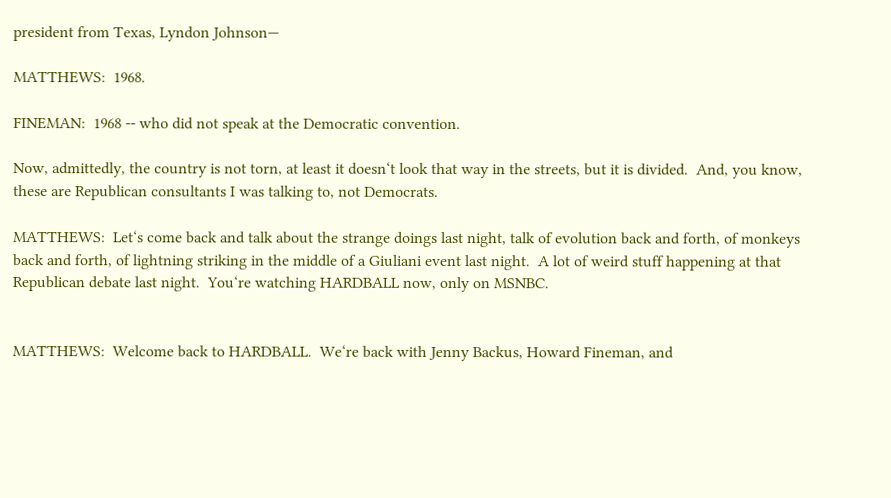president from Texas, Lyndon Johnson—

MATTHEWS:  1968.

FINEMAN:  1968 -- who did not speak at the Democratic convention.

Now, admittedly, the country is not torn, at least it doesn‘t look that way in the streets, but it is divided.  And, you know, these are Republican consultants I was talking to, not Democrats.

MATTHEWS:  Let‘s come back and talk about the strange doings last night, talk of evolution back and forth, of monkeys back and forth, of lightning striking in the middle of a Giuliani event last night.  A lot of weird stuff happening at that Republican debate last night.  You‘re watching HARDBALL now, only on MSNBC.


MATTHEWS:  Welcome back to HARDBALL.  We‘re back with Jenny Backus, Howard Fineman, and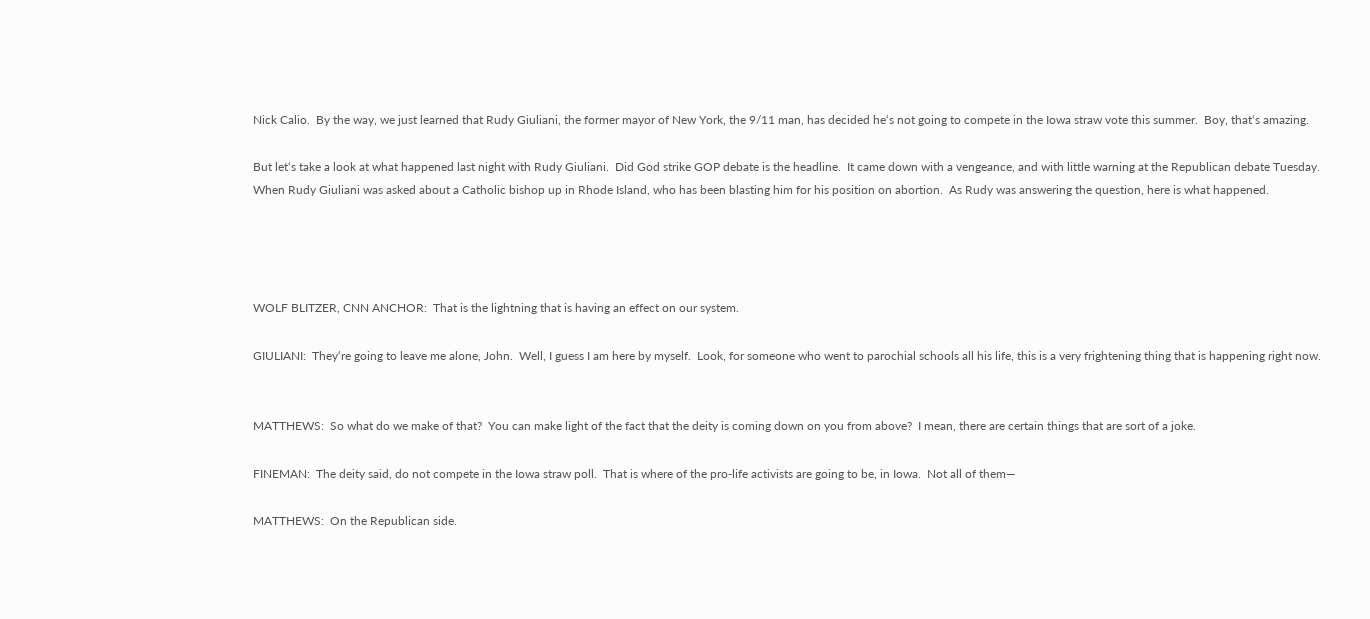Nick Calio.  By the way, we just learned that Rudy Giuliani, the former mayor of New York, the 9/11 man, has decided he‘s not going to compete in the Iowa straw vote this summer.  Boy, that‘s amazing.

But let‘s take a look at what happened last night with Rudy Giuliani.  Did God strike GOP debate is the headline.  It came down with a vengeance, and with little warning at the Republican debate Tuesday.  When Rudy Giuliani was asked about a Catholic bishop up in Rhode Island, who has been blasting him for his position on abortion.  As Rudy was answering the question, here is what happened.




WOLF BLITZER, CNN ANCHOR:  That is the lightning that is having an effect on our system.

GIULIANI:  They‘re going to leave me alone, John.  Well, I guess I am here by myself.  Look, for someone who went to parochial schools all his life, this is a very frightening thing that is happening right now.


MATTHEWS:  So what do we make of that?  You can make light of the fact that the deity is coming down on you from above?  I mean, there are certain things that are sort of a joke.

FINEMAN:  The deity said, do not compete in the Iowa straw poll.  That is where of the pro-life activists are going to be, in Iowa.  Not all of them—

MATTHEWS:  On the Republican side.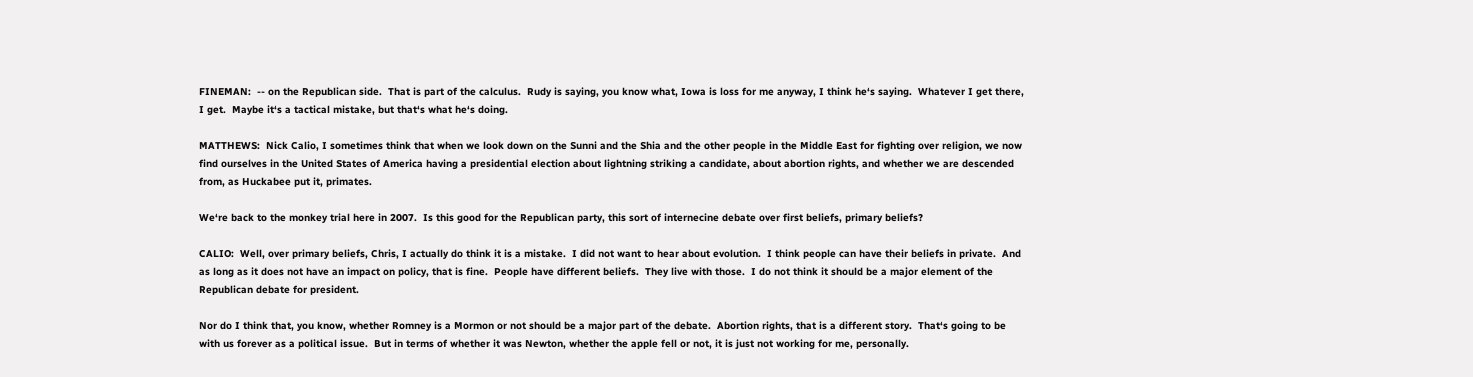FINEMAN:  -- on the Republican side.  That is part of the calculus.  Rudy is saying, you know what, Iowa is loss for me anyway, I think he‘s saying.  Whatever I get there, I get.  Maybe it‘s a tactical mistake, but that‘s what he‘s doing.

MATTHEWS:  Nick Calio, I sometimes think that when we look down on the Sunni and the Shia and the other people in the Middle East for fighting over religion, we now find ourselves in the United States of America having a presidential election about lightning striking a candidate, about abortion rights, and whether we are descended from, as Huckabee put it, primates.

We‘re back to the monkey trial here in 2007.  Is this good for the Republican party, this sort of internecine debate over first beliefs, primary beliefs?

CALIO:  Well, over primary beliefs, Chris, I actually do think it is a mistake.  I did not want to hear about evolution.  I think people can have their beliefs in private.  And as long as it does not have an impact on policy, that is fine.  People have different beliefs.  They live with those.  I do not think it should be a major element of the Republican debate for president.

Nor do I think that, you know, whether Romney is a Mormon or not should be a major part of the debate.  Abortion rights, that is a different story.  That‘s going to be with us forever as a political issue.  But in terms of whether it was Newton, whether the apple fell or not, it is just not working for me, personally.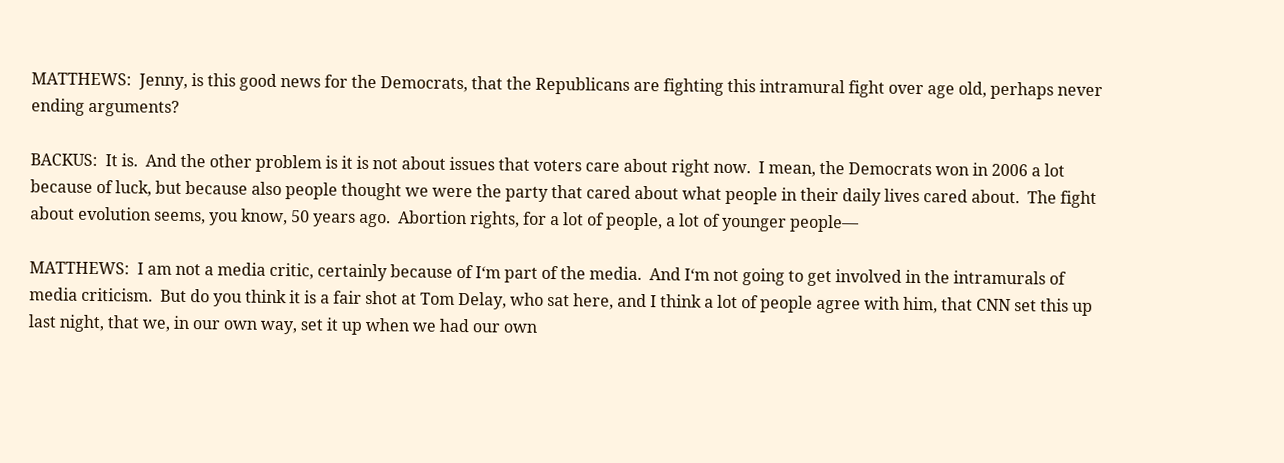MATTHEWS:  Jenny, is this good news for the Democrats, that the Republicans are fighting this intramural fight over age old, perhaps never ending arguments?

BACKUS:  It is.  And the other problem is it is not about issues that voters care about right now.  I mean, the Democrats won in 2006 a lot because of luck, but because also people thought we were the party that cared about what people in their daily lives cared about.  The fight about evolution seems, you know, 50 years ago.  Abortion rights, for a lot of people, a lot of younger people—

MATTHEWS:  I am not a media critic, certainly because of I‘m part of the media.  And I‘m not going to get involved in the intramurals of media criticism.  But do you think it is a fair shot at Tom Delay, who sat here, and I think a lot of people agree with him, that CNN set this up last night, that we, in our own way, set it up when we had our own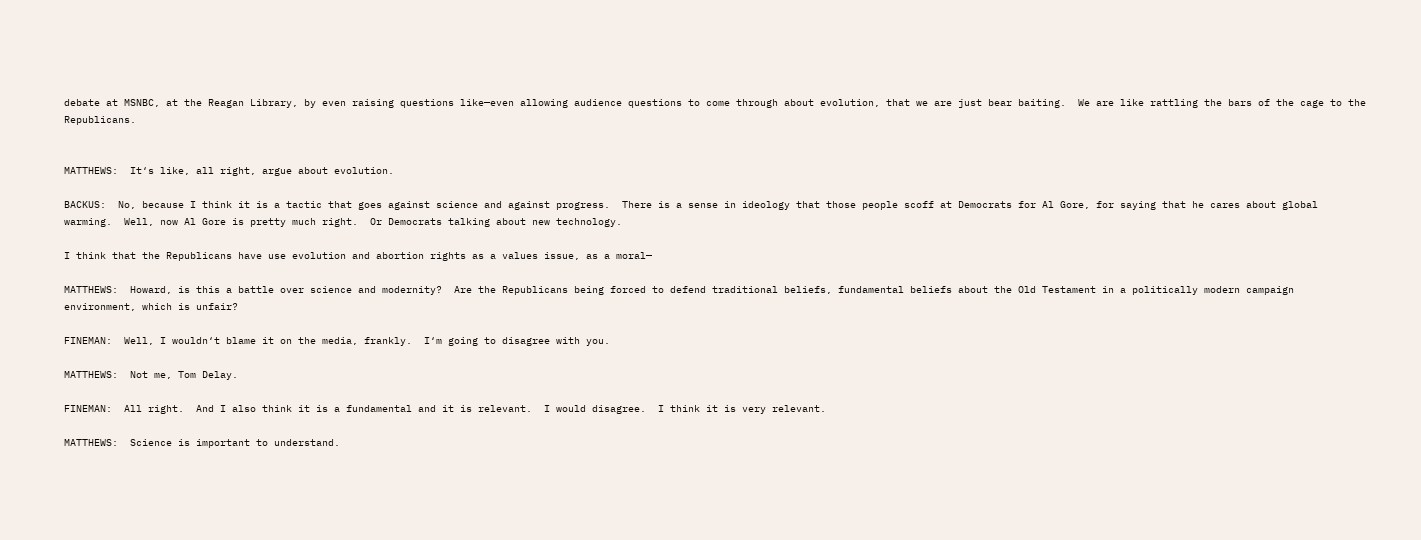debate at MSNBC, at the Reagan Library, by even raising questions like—even allowing audience questions to come through about evolution, that we are just bear baiting.  We are like rattling the bars of the cage to the Republicans.


MATTHEWS:  It‘s like, all right, argue about evolution.

BACKUS:  No, because I think it is a tactic that goes against science and against progress.  There is a sense in ideology that those people scoff at Democrats for Al Gore, for saying that he cares about global warming.  Well, now Al Gore is pretty much right.  Or Democrats talking about new technology.

I think that the Republicans have use evolution and abortion rights as a values issue, as a moral—

MATTHEWS:  Howard, is this a battle over science and modernity?  Are the Republicans being forced to defend traditional beliefs, fundamental beliefs about the Old Testament in a politically modern campaign environment, which is unfair?

FINEMAN:  Well, I wouldn‘t blame it on the media, frankly.  I‘m going to disagree with you.

MATTHEWS:  Not me, Tom Delay.

FINEMAN:  All right.  And I also think it is a fundamental and it is relevant.  I would disagree.  I think it is very relevant.

MATTHEWS:  Science is important to understand.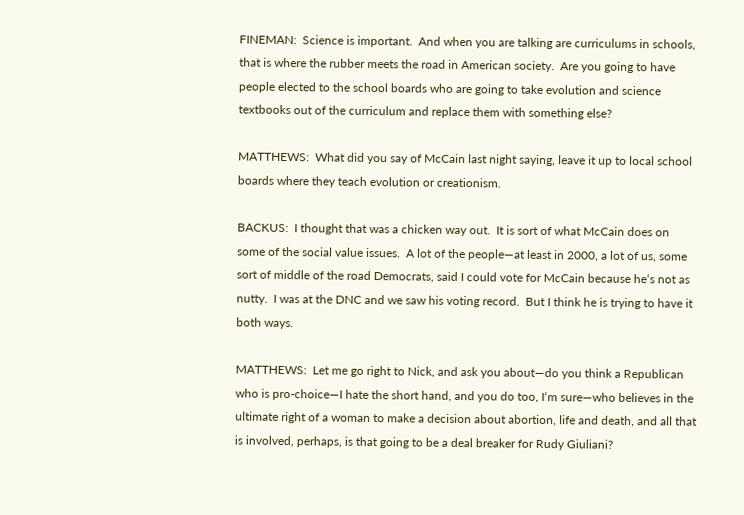FINEMAN:  Science is important.  And when you are talking are curriculums in schools, that is where the rubber meets the road in American society.  Are you going to have people elected to the school boards who are going to take evolution and science textbooks out of the curriculum and replace them with something else?

MATTHEWS:  What did you say of McCain last night saying, leave it up to local school boards where they teach evolution or creationism.

BACKUS:  I thought that was a chicken way out.  It is sort of what McCain does on some of the social value issues.  A lot of the people—at least in 2000, a lot of us, some sort of middle of the road Democrats, said I could vote for McCain because he‘s not as nutty.  I was at the DNC and we saw his voting record.  But I think he is trying to have it both ways.

MATTHEWS:  Let me go right to Nick, and ask you about—do you think a Republican who is pro-choice—I hate the short hand, and you do too, I‘m sure—who believes in the ultimate right of a woman to make a decision about abortion, life and death, and all that is involved, perhaps, is that going to be a deal breaker for Rudy Giuliani?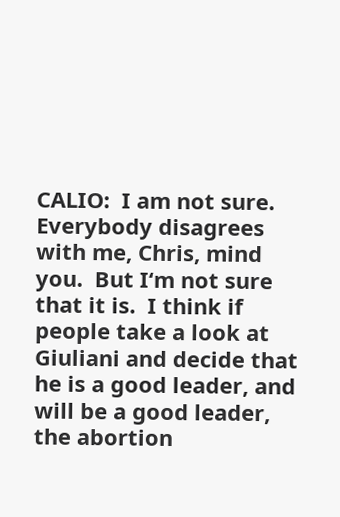CALIO:  I am not sure.  Everybody disagrees with me, Chris, mind you.  But I‘m not sure that it is.  I think if people take a look at Giuliani and decide that he is a good leader, and will be a good leader, the abortion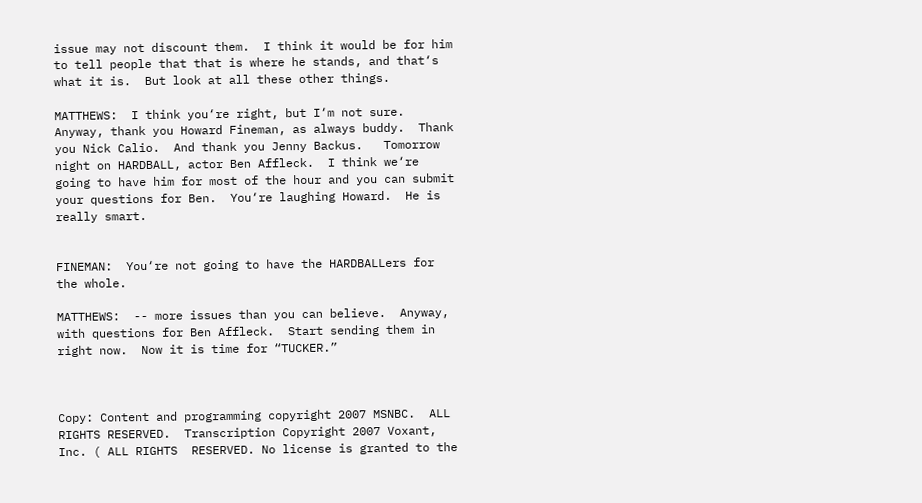issue may not discount them.  I think it would be for him to tell people that that is where he stands, and that‘s what it is.  But look at all these other things.

MATTHEWS:  I think you‘re right, but I‘m not sure.  Anyway, thank you Howard Fineman, as always buddy.  Thank you Nick Calio.  And thank you Jenny Backus.   Tomorrow night on HARDBALL, actor Ben Affleck.  I think we‘re going to have him for most of the hour and you can submit your questions for Ben.  You‘re laughing Howard.  He is really smart.


FINEMAN:  You‘re not going to have the HARDBALLers for the whole.

MATTHEWS:  -- more issues than you can believe.  Anyway, with questions for Ben Affleck.  Start sending them in right now.  Now it is time for “TUCKER.”



Copy: Content and programming copyright 2007 MSNBC.  ALL RIGHTS RESERVED.  Transcription Copyright 2007 Voxant, Inc. ( ALL RIGHTS  RESERVED. No license is granted to the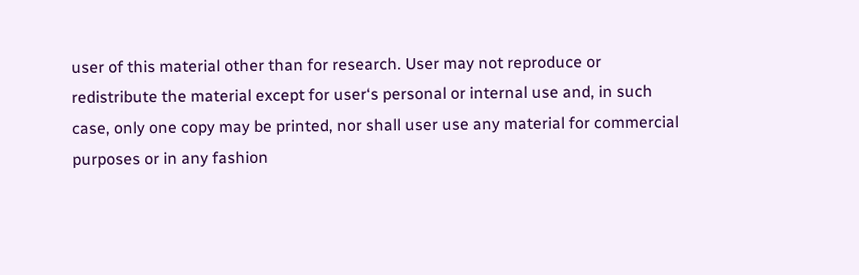user of this material other than for research. User may not reproduce or redistribute the material except for user‘s personal or internal use and, in such case, only one copy may be printed, nor shall user use any material for commercial purposes or in any fashion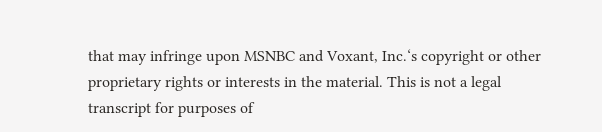that may infringe upon MSNBC and Voxant, Inc.‘s copyright or other proprietary rights or interests in the material. This is not a legal transcript for purposes of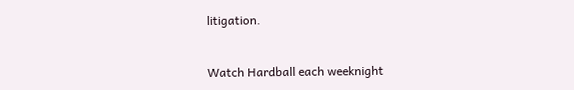litigation.


Watch Hardball each weeknight